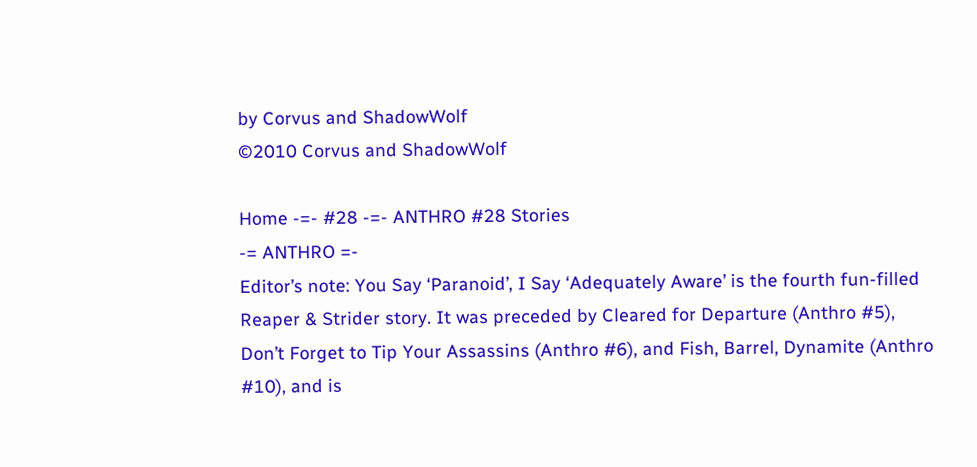by Corvus and ShadowWolf
©2010 Corvus and ShadowWolf

Home -=- #28 -=- ANTHRO #28 Stories
-= ANTHRO =-
Editor’s note: You Say ‘Paranoid’, I Say ‘Adequately Aware’ is the fourth fun-filled Reaper & Strider story. It was preceded by Cleared for Departure (Anthro #5), Don’t Forget to Tip Your Assassins (Anthro #6), and Fish, Barrel, Dynamite (Anthro #10), and is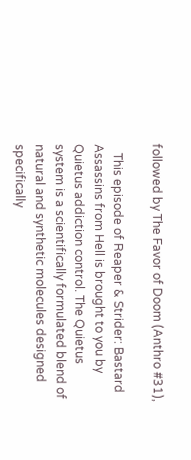followed by The Favor of Doom (Anthro #31),

   This episode of Reaper & Strider: Bastard Assassins from Hell is brought to you by Quietus addiction control. The Quietus system is a scientifically formulated blend of natural and synthetic molecules designed specifically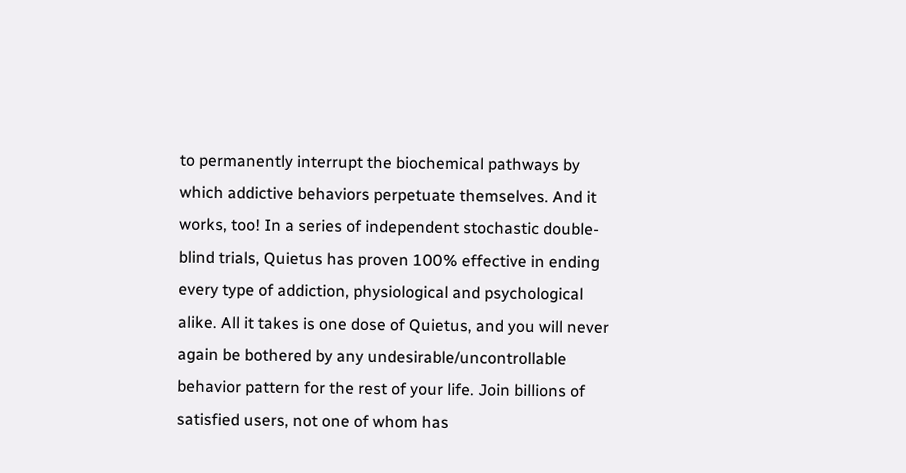to permanently interrupt the biochemical pathways by which addictive behaviors perpetuate themselves. And it works, too! In a series of independent stochastic double-blind trials, Quietus has proven 100% effective in ending every type of addiction, physiological and psychological alike. All it takes is one dose of Quietus, and you will never again be bothered by any undesirable/uncontrollable behavior pattern for the rest of your life. Join billions of satisfied users, not one of whom has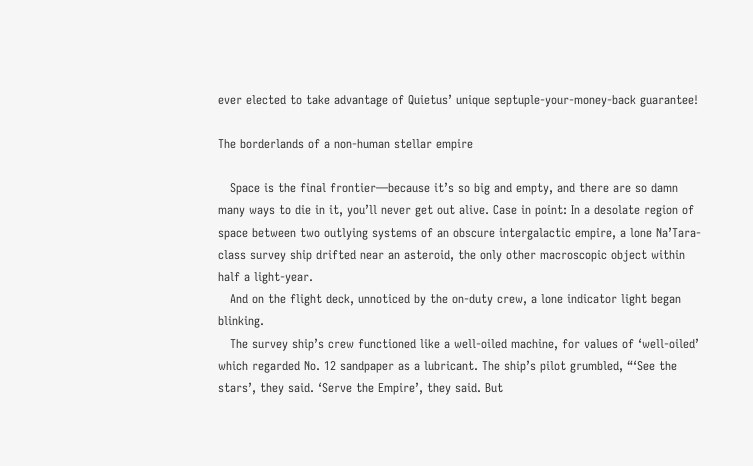ever elected to take advantage of Quietus’ unique septuple-your-money-back guarantee!

The borderlands of a non-human stellar empire

   Space is the final frontier—because it’s so big and empty, and there are so damn many ways to die in it, you’ll never get out alive. Case in point: In a desolate region of space between two outlying systems of an obscure intergalactic empire, a lone Na’Tara-class survey ship drifted near an asteroid, the only other macroscopic object within half a light-year.
   And on the flight deck, unnoticed by the on-duty crew, a lone indicator light began blinking.
   The survey ship’s crew functioned like a well-oiled machine, for values of ‘well-oiled’ which regarded No. 12 sandpaper as a lubricant. The ship’s pilot grumbled, “‘See the stars’, they said. ‘Serve the Empire’, they said. But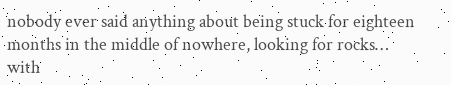nobody ever said anything about being stuck for eighteen months in the middle of nowhere, looking for rocks… with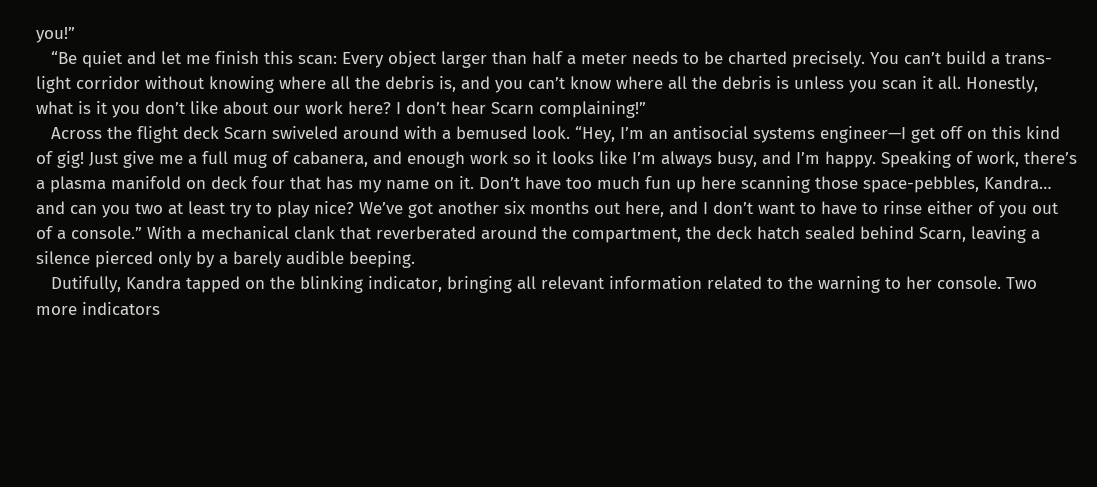you!”
   “Be quiet and let me finish this scan: Every object larger than half a meter needs to be charted precisely. You can’t build a trans-light corridor without knowing where all the debris is, and you can’t know where all the debris is unless you scan it all. Honestly, what is it you don’t like about our work here? I don’t hear Scarn complaining!”
   Across the flight deck Scarn swiveled around with a bemused look. “Hey, I’m an antisocial systems engineer—I get off on this kind of gig! Just give me a full mug of cabanera, and enough work so it looks like I’m always busy, and I’m happy. Speaking of work, there’s a plasma manifold on deck four that has my name on it. Don’t have too much fun up here scanning those space-pebbles, Kandra… and can you two at least try to play nice? We’ve got another six months out here, and I don’t want to have to rinse either of you out of a console.” With a mechanical clank that reverberated around the compartment, the deck hatch sealed behind Scarn, leaving a silence pierced only by a barely audible beeping.
   Dutifully, Kandra tapped on the blinking indicator, bringing all relevant information related to the warning to her console. Two more indicators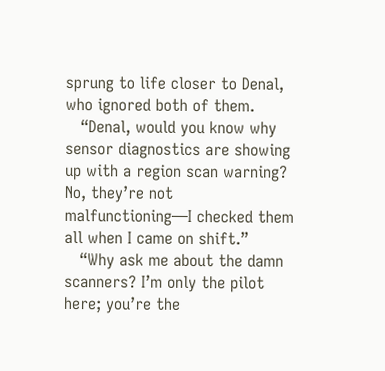sprung to life closer to Denal, who ignored both of them.
   “Denal, would you know why sensor diagnostics are showing up with a region scan warning? No, they’re not malfunctioning—I checked them all when I came on shift.”
   “Why ask me about the damn scanners? I’m only the pilot here; you’re the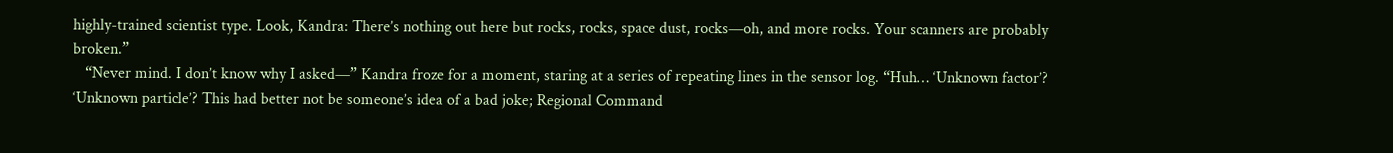highly-trained scientist type. Look, Kandra: There’s nothing out here but rocks, rocks, space dust, rocks—oh, and more rocks. Your scanners are probably broken.”
   “Never mind. I don’t know why I asked—” Kandra froze for a moment, staring at a series of repeating lines in the sensor log. “Huh… ‘Unknown factor’? ‘Unknown particle’? This had better not be someone’s idea of a bad joke; Regional Command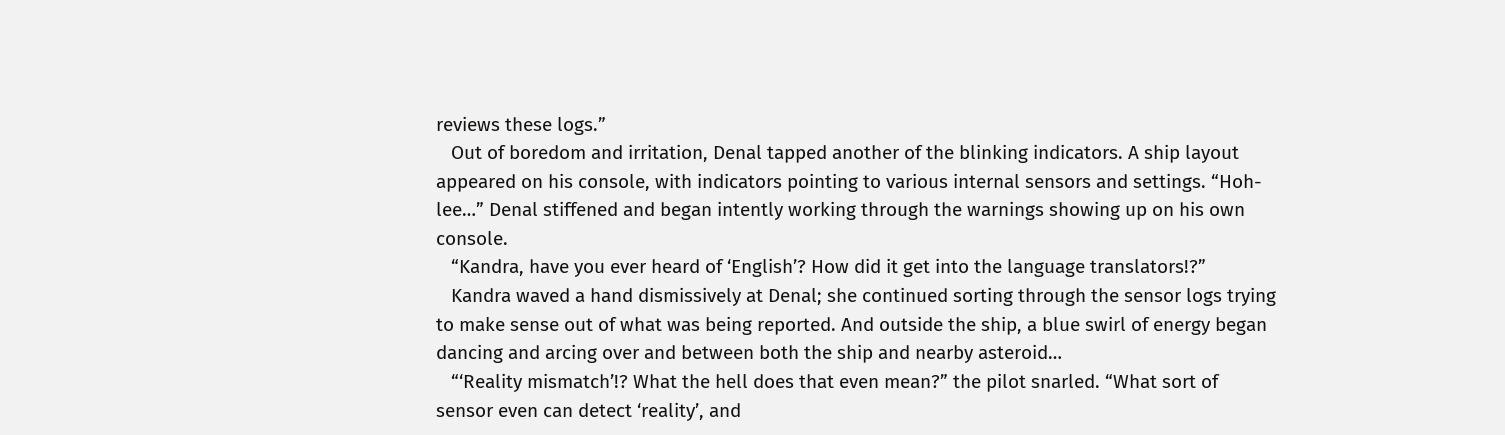reviews these logs.”
   Out of boredom and irritation, Denal tapped another of the blinking indicators. A ship layout appeared on his console, with indicators pointing to various internal sensors and settings. “Hoh-lee…” Denal stiffened and began intently working through the warnings showing up on his own console.
   “Kandra, have you ever heard of ‘English’? How did it get into the language translators!?”
   Kandra waved a hand dismissively at Denal; she continued sorting through the sensor logs trying to make sense out of what was being reported. And outside the ship, a blue swirl of energy began dancing and arcing over and between both the ship and nearby asteroid…
   “‘Reality mismatch’!? What the hell does that even mean?” the pilot snarled. “What sort of sensor even can detect ‘reality’, and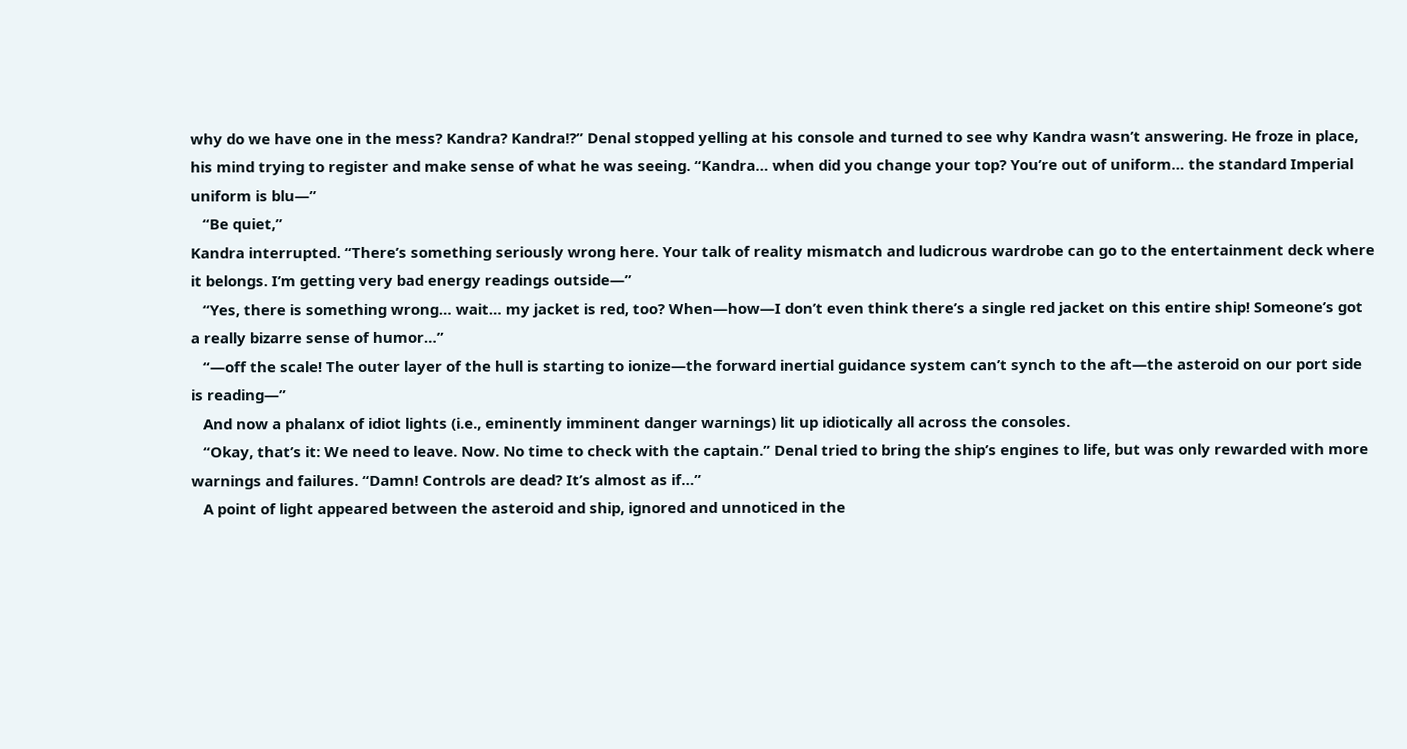why do we have one in the mess? Kandra? Kandra!?” Denal stopped yelling at his console and turned to see why Kandra wasn’t answering. He froze in place, his mind trying to register and make sense of what he was seeing. “Kandra… when did you change your top? You’re out of uniform… the standard Imperial uniform is blu—”
   “Be quiet,”
Kandra interrupted. “There’s something seriously wrong here. Your talk of reality mismatch and ludicrous wardrobe can go to the entertainment deck where it belongs. I’m getting very bad energy readings outside—”
   “Yes, there is something wrong… wait… my jacket is red, too? When—how—I don’t even think there’s a single red jacket on this entire ship! Someone’s got a really bizarre sense of humor…”
   “—off the scale! The outer layer of the hull is starting to ionize—the forward inertial guidance system can’t synch to the aft—the asteroid on our port side is reading—”
   And now a phalanx of idiot lights (i.e., eminently imminent danger warnings) lit up idiotically all across the consoles.
   “Okay, that’s it: We need to leave. Now. No time to check with the captain.” Denal tried to bring the ship’s engines to life, but was only rewarded with more warnings and failures. “Damn! Controls are dead? It’s almost as if…”
   A point of light appeared between the asteroid and ship, ignored and unnoticed in the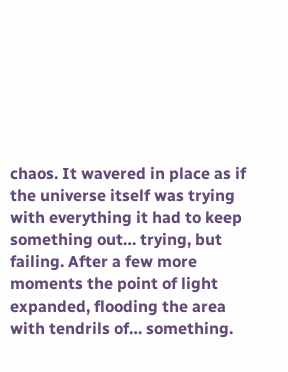chaos. It wavered in place as if the universe itself was trying with everything it had to keep something out… trying, but failing. After a few more moments the point of light expanded, flooding the area with tendrils of… something.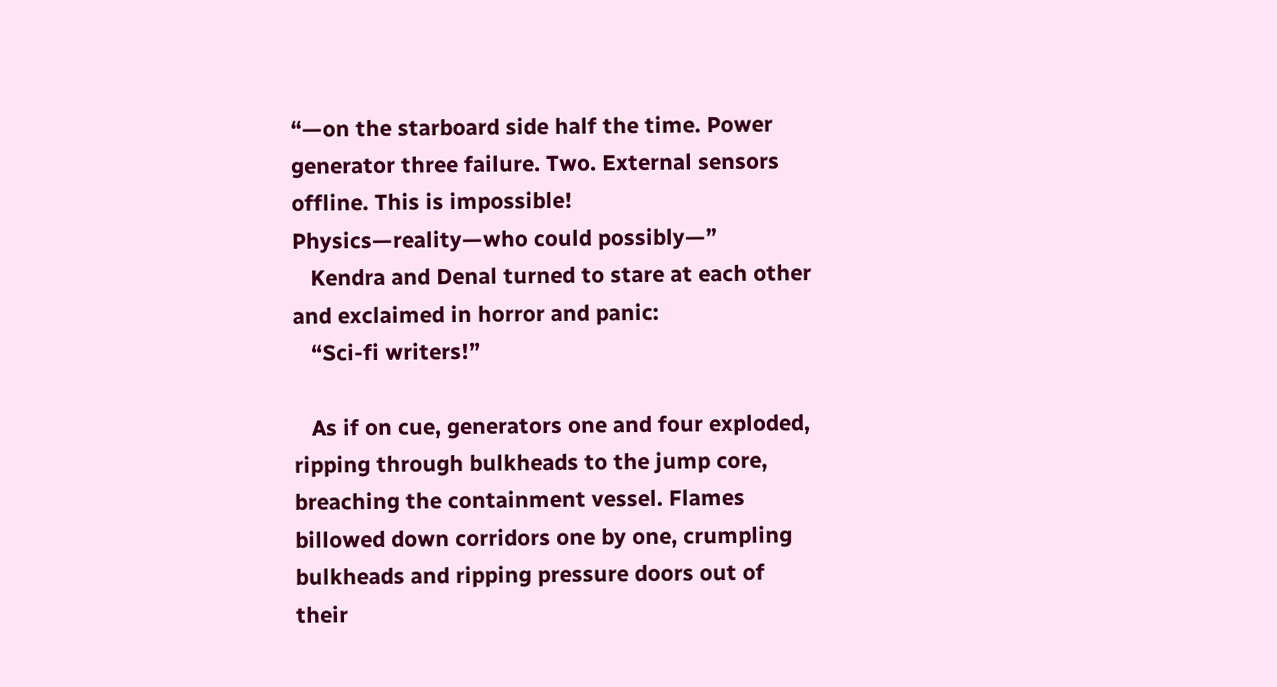“—on the starboard side half the time. Power generator three failure. Two. External sensors offline. This is impossible! Physics—reality—who could possibly—”
   Kendra and Denal turned to stare at each other and exclaimed in horror and panic:
   “Sci-fi writers!”

   As if on cue, generators one and four exploded, ripping through bulkheads to the jump core, breaching the containment vessel. Flames billowed down corridors one by one, crumpling bulkheads and ripping pressure doors out of their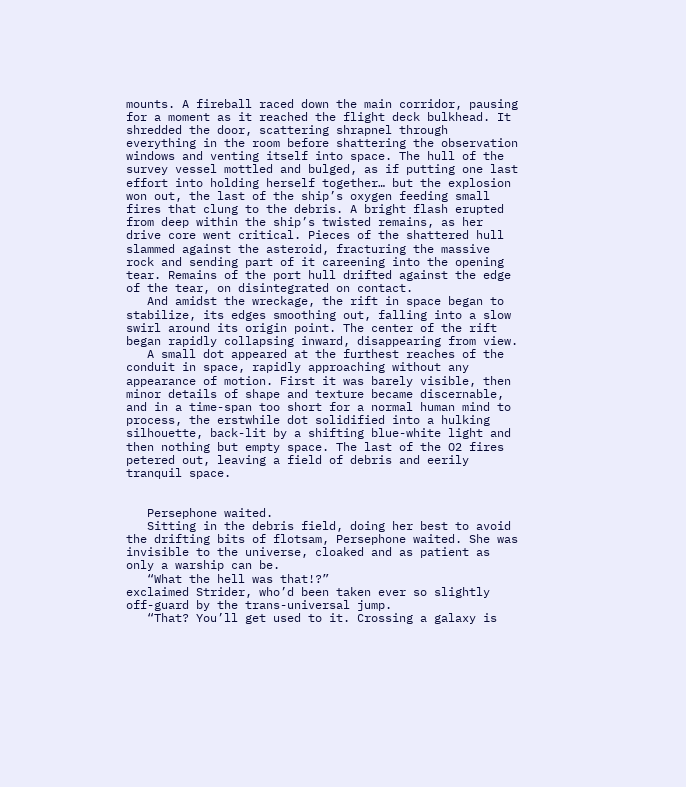mounts. A fireball raced down the main corridor, pausing for a moment as it reached the flight deck bulkhead. It shredded the door, scattering shrapnel through everything in the room before shattering the observation windows and venting itself into space. The hull of the survey vessel mottled and bulged, as if putting one last effort into holding herself together… but the explosion won out, the last of the ship’s oxygen feeding small fires that clung to the debris. A bright flash erupted from deep within the ship’s twisted remains, as her drive core went critical. Pieces of the shattered hull slammed against the asteroid, fracturing the massive rock and sending part of it careening into the opening tear. Remains of the port hull drifted against the edge of the tear, on disintegrated on contact.
   And amidst the wreckage, the rift in space began to stabilize, its edges smoothing out, falling into a slow swirl around its origin point. The center of the rift began rapidly collapsing inward, disappearing from view.
   A small dot appeared at the furthest reaches of the conduit in space, rapidly approaching without any appearance of motion. First it was barely visible, then minor details of shape and texture became discernable, and in a time-span too short for a normal human mind to process, the erstwhile dot solidified into a hulking silhouette, back-lit by a shifting blue-white light and then nothing but empty space. The last of the O2 fires petered out, leaving a field of debris and eerily tranquil space.


   Persephone waited.
   Sitting in the debris field, doing her best to avoid the drifting bits of flotsam, Persephone waited. She was invisible to the universe, cloaked and as patient as only a warship can be.
   “What the hell was that!?”
exclaimed Strider, who’d been taken ever so slightly off-guard by the trans-universal jump.
   “That? You’ll get used to it. Crossing a galaxy is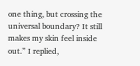one thing, but crossing the universal boundary? It still makes my skin feel inside out.” I replied,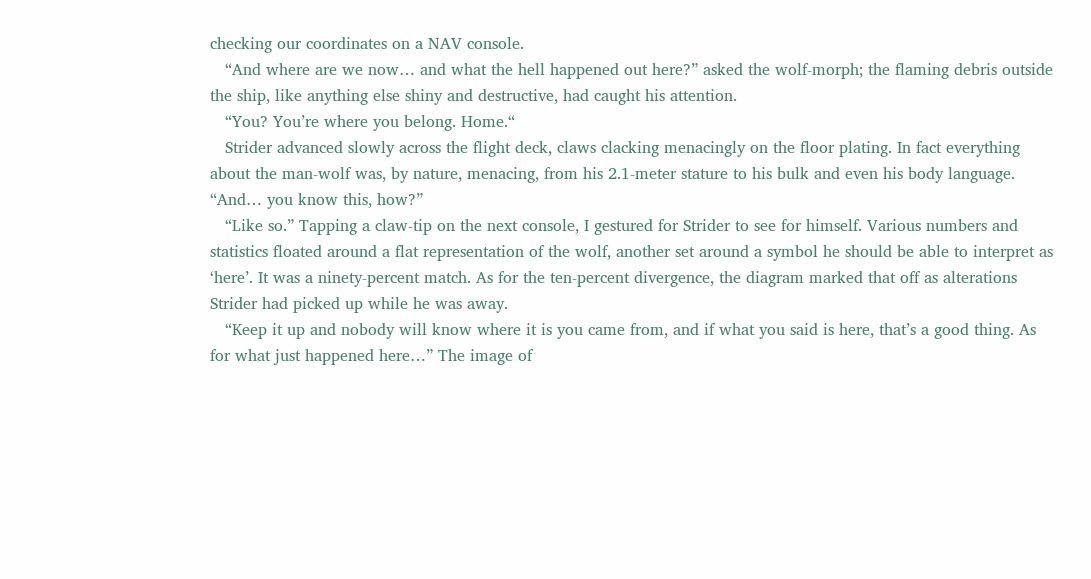checking our coordinates on a NAV console.
   “And where are we now… and what the hell happened out here?” asked the wolf-morph; the flaming debris outside the ship, like anything else shiny and destructive, had caught his attention.
   “You? You’re where you belong. Home.“
   Strider advanced slowly across the flight deck, claws clacking menacingly on the floor plating. In fact everything about the man-wolf was, by nature, menacing, from his 2.1-meter stature to his bulk and even his body language. “And… you know this, how?”
   “Like so.” Tapping a claw-tip on the next console, I gestured for Strider to see for himself. Various numbers and statistics floated around a flat representation of the wolf, another set around a symbol he should be able to interpret as ‘here’. It was a ninety-percent match. As for the ten-percent divergence, the diagram marked that off as alterations Strider had picked up while he was away.
   “Keep it up and nobody will know where it is you came from, and if what you said is here, that’s a good thing. As for what just happened here…” The image of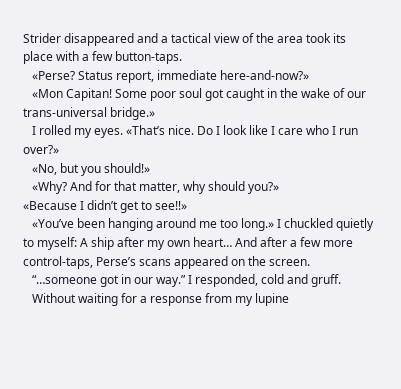Strider disappeared and a tactical view of the area took its place with a few button-taps.
   «Perse? Status report, immediate here-and-now?»
   «Mon Capitan! Some poor soul got caught in the wake of our trans-universal bridge.»
   I rolled my eyes. «That’s nice. Do I look like I care who I run over?»
   «No, but you should!»
   «Why? And for that matter, why should you?»
«Because I didn’t get to see!!»
   «You’ve been hanging around me too long.» I chuckled quietly to myself: A ship after my own heart… And after a few more control-taps, Perse’s scans appeared on the screen.
   “…someone got in our way.” I responded, cold and gruff.
   Without waiting for a response from my lupine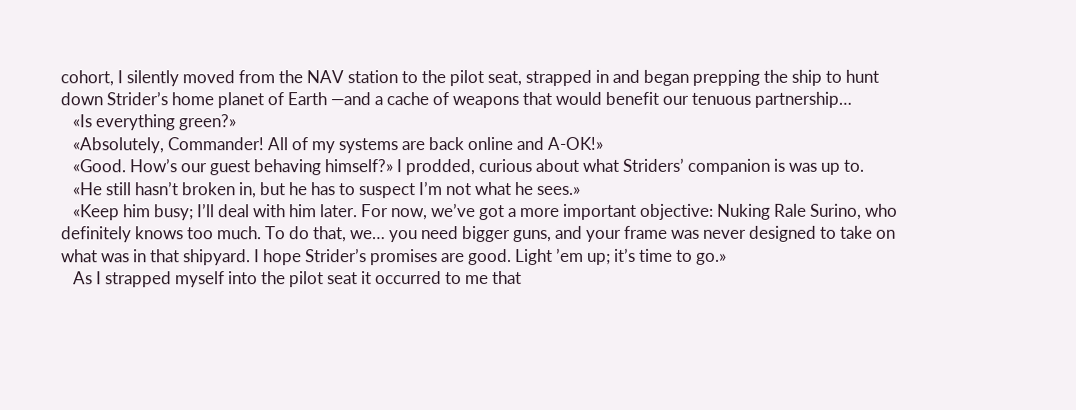cohort, I silently moved from the NAV station to the pilot seat, strapped in and began prepping the ship to hunt down Strider’s home planet of Earth —and a cache of weapons that would benefit our tenuous partnership…
   «Is everything green?»
   «Absolutely, Commander! All of my systems are back online and A-OK!»
   «Good. How’s our guest behaving himself?» I prodded, curious about what Striders’ companion is was up to.
   «He still hasn’t broken in, but he has to suspect I’m not what he sees.»
   «Keep him busy; I’ll deal with him later. For now, we’ve got a more important objective: Nuking Rale Surino, who definitely knows too much. To do that, we… you need bigger guns, and your frame was never designed to take on what was in that shipyard. I hope Strider’s promises are good. Light ’em up; it’s time to go.»
   As I strapped myself into the pilot seat it occurred to me that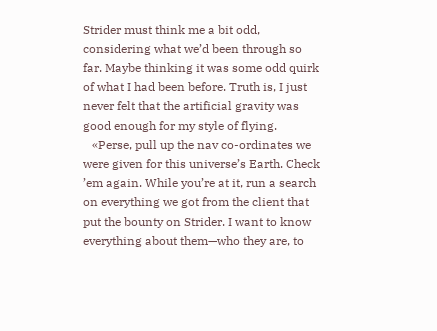Strider must think me a bit odd, considering what we’d been through so far. Maybe thinking it was some odd quirk of what I had been before. Truth is, I just never felt that the artificial gravity was good enough for my style of flying.
   «Perse, pull up the nav co-ordinates we were given for this universe’s Earth. Check ’em again. While you’re at it, run a search on everything we got from the client that put the bounty on Strider. I want to know everything about them—who they are, to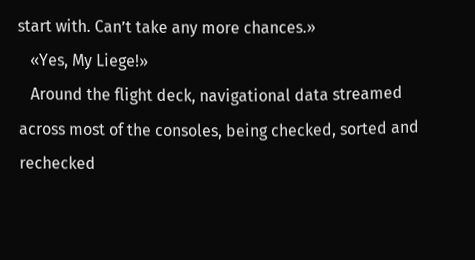start with. Can’t take any more chances.»
   «Yes, My Liege!»
   Around the flight deck, navigational data streamed across most of the consoles, being checked, sorted and rechecked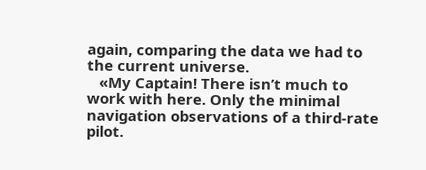again, comparing the data we had to the current universe.
   «My Captain! There isn’t much to work with here. Only the minimal navigation observations of a third-rate pilot.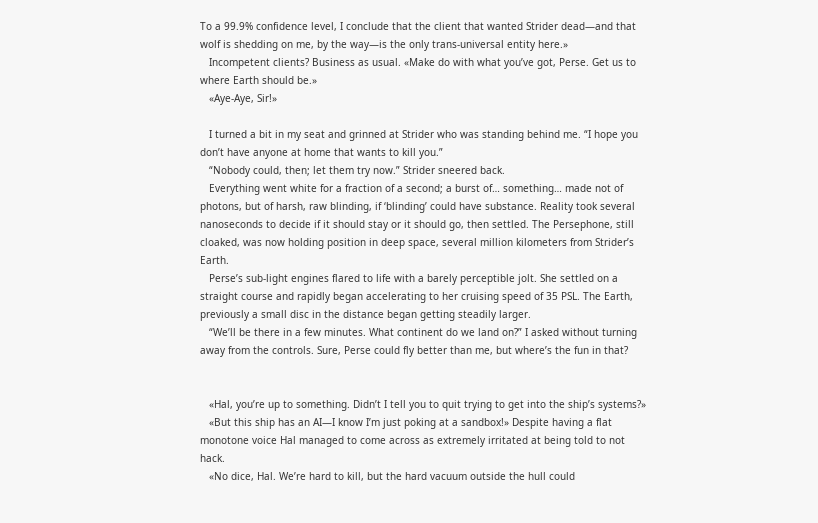To a 99.9% confidence level, I conclude that the client that wanted Strider dead—and that wolf is shedding on me, by the way—is the only trans-universal entity here.»
   Incompetent clients? Business as usual. «Make do with what you’ve got, Perse. Get us to where Earth should be.»
   «Aye-Aye, Sir!»

   I turned a bit in my seat and grinned at Strider who was standing behind me. “I hope you don’t have anyone at home that wants to kill you.”
   “Nobody could, then; let them try now.” Strider sneered back.
   Everything went white for a fraction of a second; a burst of… something… made not of photons, but of harsh, raw blinding, if ‘blinding’ could have substance. Reality took several nanoseconds to decide if it should stay or it should go, then settled. The Persephone, still cloaked, was now holding position in deep space, several million kilometers from Strider’s Earth.
   Perse’s sub-light engines flared to life with a barely perceptible jolt. She settled on a straight course and rapidly began accelerating to her cruising speed of 35 PSL. The Earth, previously a small disc in the distance began getting steadily larger.
   “We’ll be there in a few minutes. What continent do we land on?” I asked without turning away from the controls. Sure, Perse could fly better than me, but where’s the fun in that?


   «Hal, you’re up to something. Didn’t I tell you to quit trying to get into the ship’s systems?»
   «But this ship has an AI—I know I’m just poking at a sandbox!» Despite having a flat monotone voice Hal managed to come across as extremely irritated at being told to not hack.
   «No dice, Hal. We’re hard to kill, but the hard vacuum outside the hull could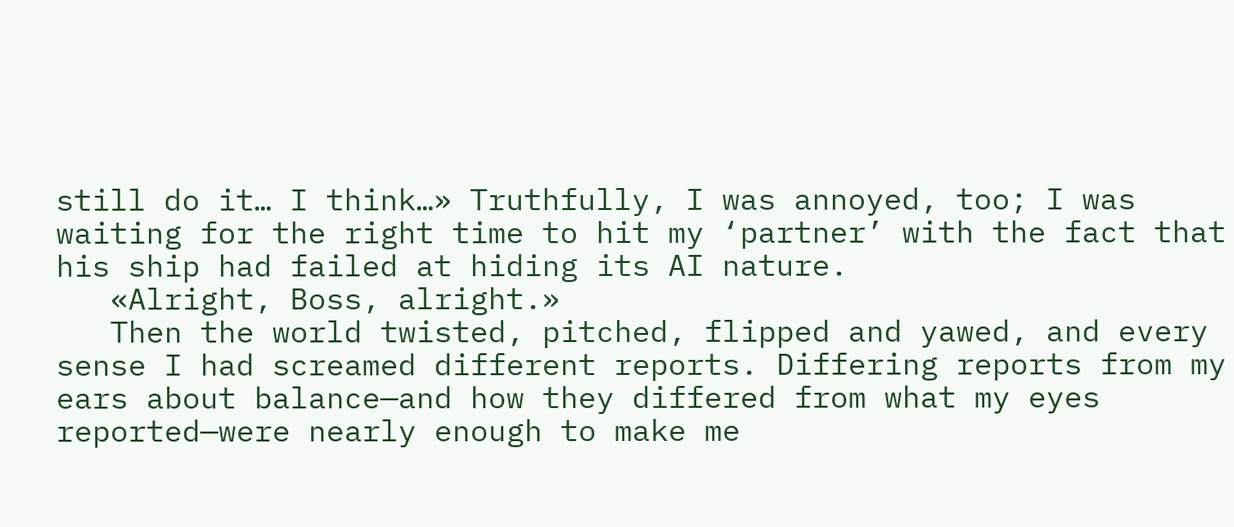still do it… I think…» Truthfully, I was annoyed, too; I was waiting for the right time to hit my ‘partner’ with the fact that his ship had failed at hiding its AI nature.
   «Alright, Boss, alright.»
   Then the world twisted, pitched, flipped and yawed, and every sense I had screamed different reports. Differing reports from my ears about balance—and how they differed from what my eyes reported—were nearly enough to make me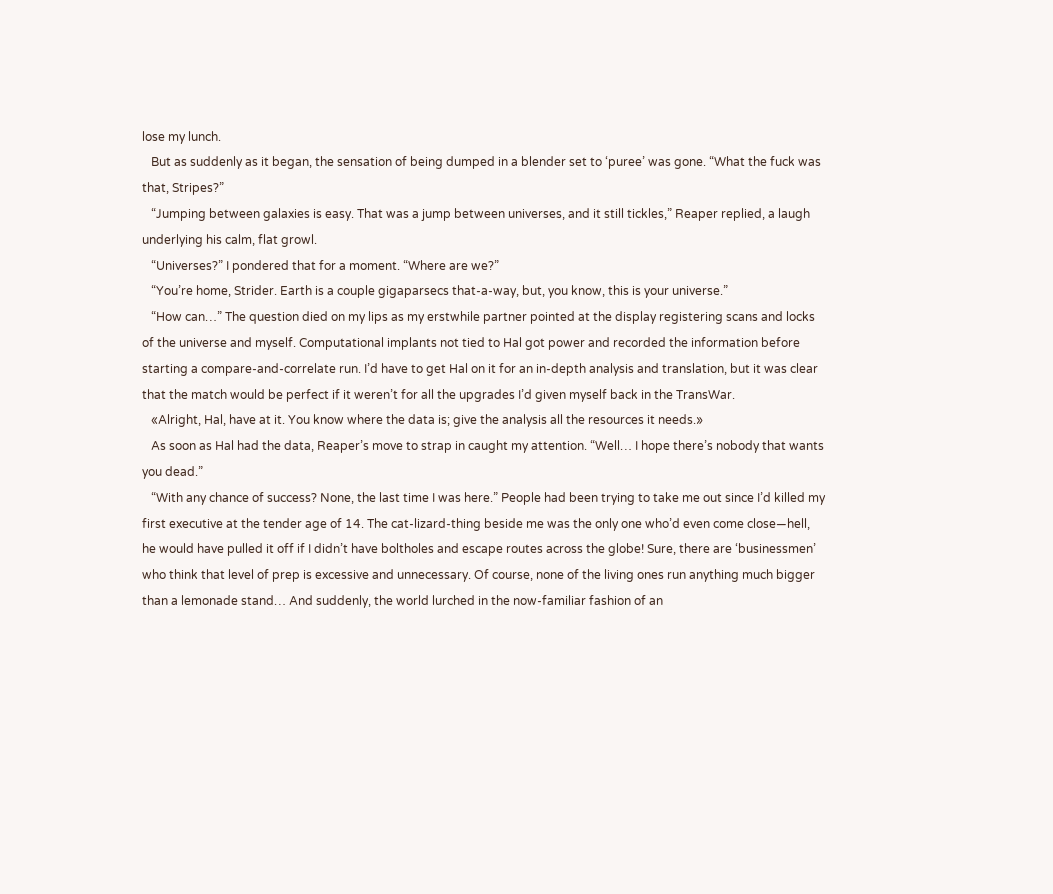lose my lunch.
   But as suddenly as it began, the sensation of being dumped in a blender set to ‘puree’ was gone. “What the fuck was that, Stripes?”
   “Jumping between galaxies is easy. That was a jump between universes, and it still tickles,” Reaper replied, a laugh underlying his calm, flat growl.
   “Universes?” I pondered that for a moment. “Where are we?”
   “You’re home, Strider. Earth is a couple gigaparsecs that-a-way, but, you know, this is your universe.”
   “How can…” The question died on my lips as my erstwhile partner pointed at the display registering scans and locks of the universe and myself. Computational implants not tied to Hal got power and recorded the information before starting a compare-and-correlate run. I’d have to get Hal on it for an in-depth analysis and translation, but it was clear that the match would be perfect if it weren’t for all the upgrades I’d given myself back in the TransWar.
   «Alright, Hal, have at it. You know where the data is; give the analysis all the resources it needs.»
   As soon as Hal had the data, Reaper’s move to strap in caught my attention. “Well… I hope there’s nobody that wants you dead.”
   “With any chance of success? None, the last time I was here.” People had been trying to take me out since I’d killed my first executive at the tender age of 14. The cat-lizard-thing beside me was the only one who’d even come close—hell, he would have pulled it off if I didn’t have boltholes and escape routes across the globe! Sure, there are ‘businessmen’ who think that level of prep is excessive and unnecessary. Of course, none of the living ones run anything much bigger than a lemonade stand… And suddenly, the world lurched in the now-familiar fashion of an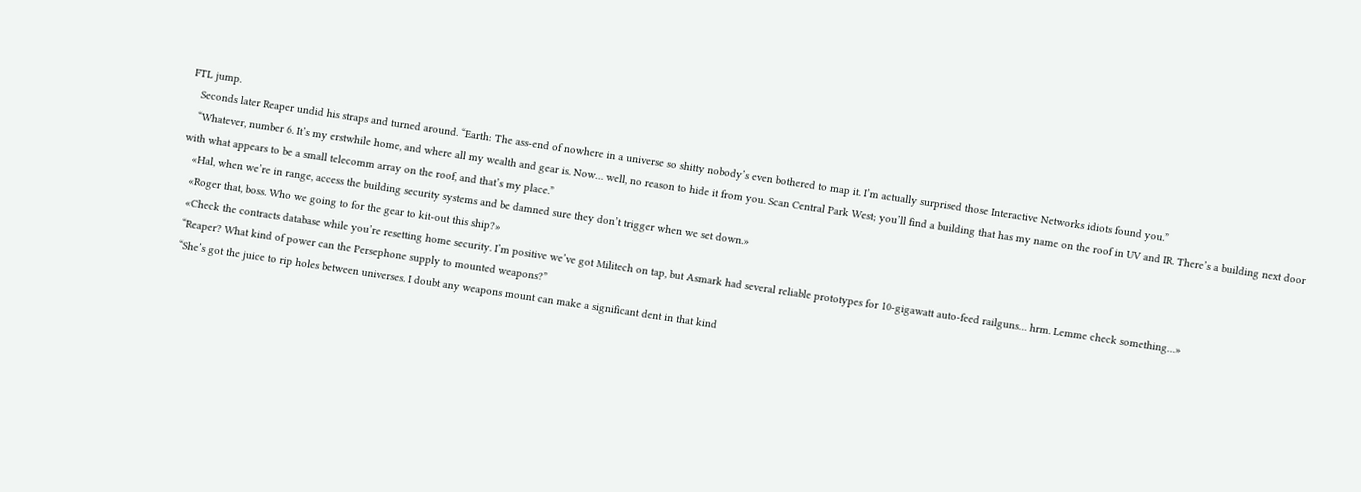FTL jump.
   Seconds later Reaper undid his straps and turned around. “Earth: The ass-end of nowhere in a universe so shitty nobody’s even bothered to map it. I’m actually surprised those Interactive Networks idiots found you.”
   “Whatever, number 6. It’s my erstwhile home, and where all my wealth and gear is. Now… well, no reason to hide it from you. Scan Central Park West; you’ll find a building that has my name on the roof in UV and IR. There’s a building next door with what appears to be a small telecomm array on the roof, and that’s my place.”
   «Hal, when we’re in range, access the building security systems and be damned sure they don’t trigger when we set down.»
   «Roger that, boss. Who we going to for the gear to kit-out this ship?»
   «Check the contracts database while you’re resetting home security. I’m positive we’ve got Militech on tap, but Asmark had several reliable prototypes for 10-gigawatt auto-feed railguns… hrm. Lemme check something…»
   “Reaper? What kind of power can the Persephone supply to mounted weapons?”
   “She’s got the juice to rip holes between universes. I doubt any weapons mount can make a significant dent in that kind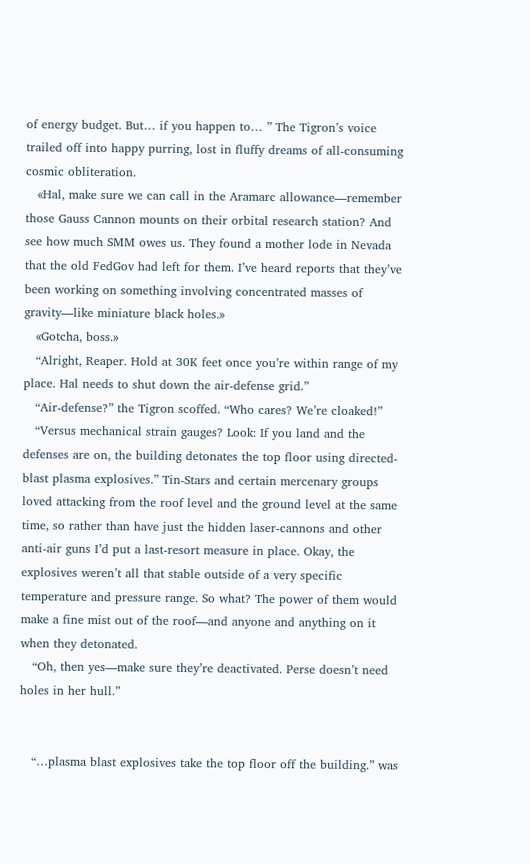of energy budget. But… if you happen to… ” The Tigron’s voice trailed off into happy purring, lost in fluffy dreams of all-consuming cosmic obliteration.
   «Hal, make sure we can call in the Aramarc allowance—remember those Gauss Cannon mounts on their orbital research station? And see how much SMM owes us. They found a mother lode in Nevada that the old FedGov had left for them. I’ve heard reports that they’ve been working on something involving concentrated masses of gravity—like miniature black holes.»
   «Gotcha, boss.»
   “Alright, Reaper. Hold at 30K feet once you’re within range of my place. Hal needs to shut down the air-defense grid.”
   “Air-defense?” the Tigron scoffed. “Who cares? We’re cloaked!”
   “Versus mechanical strain gauges? Look: If you land and the defenses are on, the building detonates the top floor using directed-blast plasma explosives.” Tin-Stars and certain mercenary groups loved attacking from the roof level and the ground level at the same time, so rather than have just the hidden laser-cannons and other anti-air guns I’d put a last-resort measure in place. Okay, the explosives weren’t all that stable outside of a very specific temperature and pressure range. So what? The power of them would make a fine mist out of the roof—and anyone and anything on it when they detonated.
   “Oh, then yes—make sure they’re deactivated. Perse doesn’t need holes in her hull.”


   “…plasma blast explosives take the top floor off the building.” was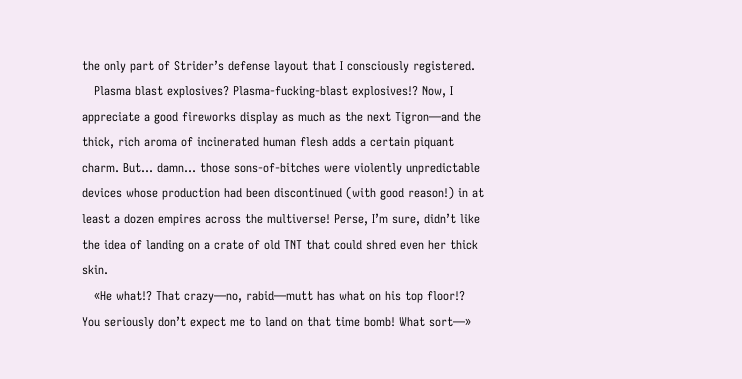the only part of Strider’s defense layout that I consciously registered.
   Plasma blast explosives? Plasma-fucking-blast explosives!? Now, I appreciate a good fireworks display as much as the next Tigron—and the thick, rich aroma of incinerated human flesh adds a certain piquant charm. But… damn… those sons-of-bitches were violently unpredictable devices whose production had been discontinued (with good reason!) in at least a dozen empires across the multiverse! Perse, I’m sure, didn’t like the idea of landing on a crate of old TNT that could shred even her thick skin.
   «He what!? That crazy—no, rabid—mutt has what on his top floor!? You seriously don’t expect me to land on that time bomb! What sort—»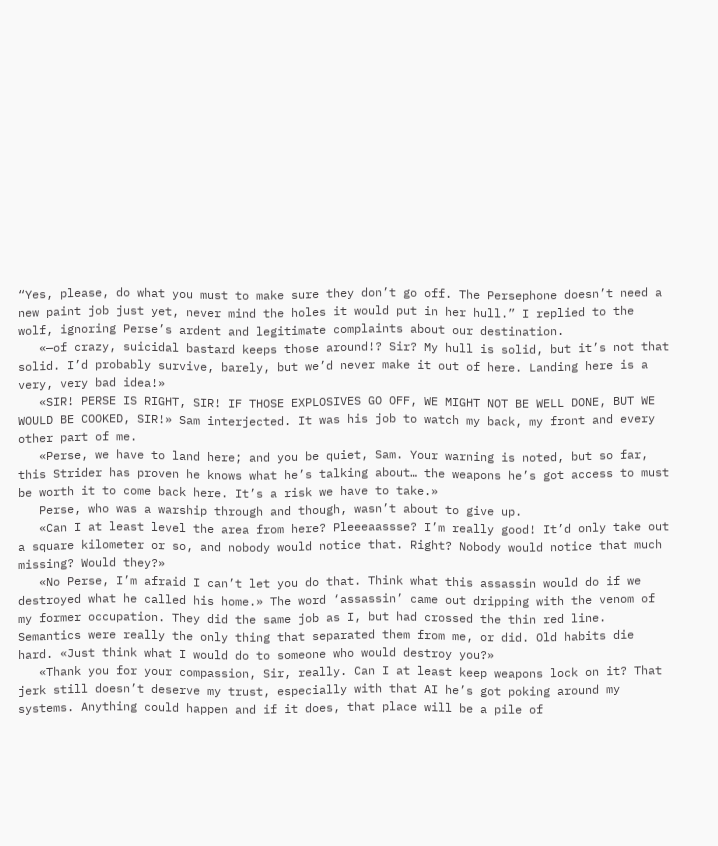“Yes, please, do what you must to make sure they don’t go off. The Persephone doesn’t need a new paint job just yet, never mind the holes it would put in her hull.” I replied to the wolf, ignoring Perse’s ardent and legitimate complaints about our destination.
   «—of crazy, suicidal bastard keeps those around!? Sir? My hull is solid, but it’s not that solid. I’d probably survive, barely, but we’d never make it out of here. Landing here is a very, very bad idea!»
   «SIR! PERSE IS RIGHT, SIR! IF THOSE EXPLOSIVES GO OFF, WE MIGHT NOT BE WELL DONE, BUT WE WOULD BE COOKED, SIR!» Sam interjected. It was his job to watch my back, my front and every other part of me.
   «Perse, we have to land here; and you be quiet, Sam. Your warning is noted, but so far, this Strider has proven he knows what he’s talking about… the weapons he’s got access to must be worth it to come back here. It’s a risk we have to take.»
   Perse, who was a warship through and though, wasn’t about to give up.
   «Can I at least level the area from here? Pleeeaassse? I’m really good! It’d only take out a square kilometer or so, and nobody would notice that. Right? Nobody would notice that much missing? Would they?»
   «No Perse, I’m afraid I can’t let you do that. Think what this assassin would do if we destroyed what he called his home.» The word ‘assassin’ came out dripping with the venom of my former occupation. They did the same job as I, but had crossed the thin red line. Semantics were really the only thing that separated them from me, or did. Old habits die hard. «Just think what I would do to someone who would destroy you?»
   «Thank you for your compassion, Sir, really. Can I at least keep weapons lock on it? That jerk still doesn’t deserve my trust, especially with that AI he’s got poking around my systems. Anything could happen and if it does, that place will be a pile of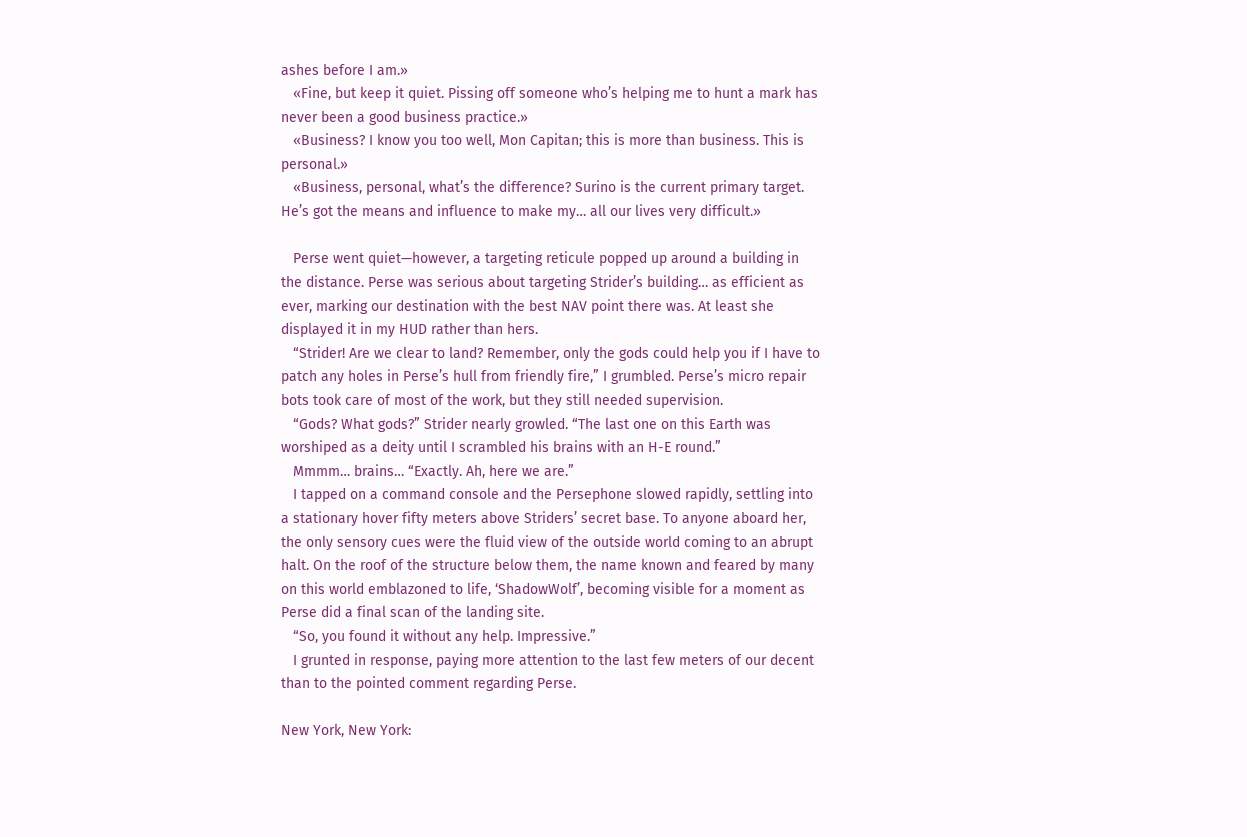ashes before I am.»
   «Fine, but keep it quiet. Pissing off someone who’s helping me to hunt a mark has never been a good business practice.»
   «Business? I know you too well, Mon Capitan; this is more than business. This is personal.»
   «Business, personal, what’s the difference? Surino is the current primary target. He’s got the means and influence to make my… all our lives very difficult.»

   Perse went quiet—however, a targeting reticule popped up around a building in the distance. Perse was serious about targeting Strider’s building… as efficient as ever, marking our destination with the best NAV point there was. At least she displayed it in my HUD rather than hers.
   “Strider! Are we clear to land? Remember, only the gods could help you if I have to patch any holes in Perse’s hull from friendly fire,” I grumbled. Perse’s micro repair bots took care of most of the work, but they still needed supervision.
   “Gods? What gods?” Strider nearly growled. “The last one on this Earth was worshiped as a deity until I scrambled his brains with an H-E round.”
   Mmmm… brains… “Exactly. Ah, here we are.”
   I tapped on a command console and the Persephone slowed rapidly, settling into a stationary hover fifty meters above Striders’ secret base. To anyone aboard her, the only sensory cues were the fluid view of the outside world coming to an abrupt halt. On the roof of the structure below them, the name known and feared by many on this world emblazoned to life, ‘ShadowWolf’, becoming visible for a moment as Perse did a final scan of the landing site.
   “So, you found it without any help. Impressive.”
   I grunted in response, paying more attention to the last few meters of our decent than to the pointed comment regarding Perse.

New York, New York: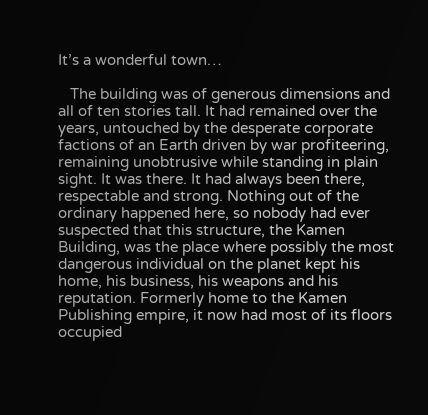It’s a wonderful town…

   The building was of generous dimensions and all of ten stories tall. It had remained over the years, untouched by the desperate corporate factions of an Earth driven by war profiteering, remaining unobtrusive while standing in plain sight. It was there. It had always been there, respectable and strong. Nothing out of the ordinary happened here, so nobody had ever suspected that this structure, the Kamen Building, was the place where possibly the most dangerous individual on the planet kept his home, his business, his weapons and his reputation. Formerly home to the Kamen Publishing empire, it now had most of its floors occupied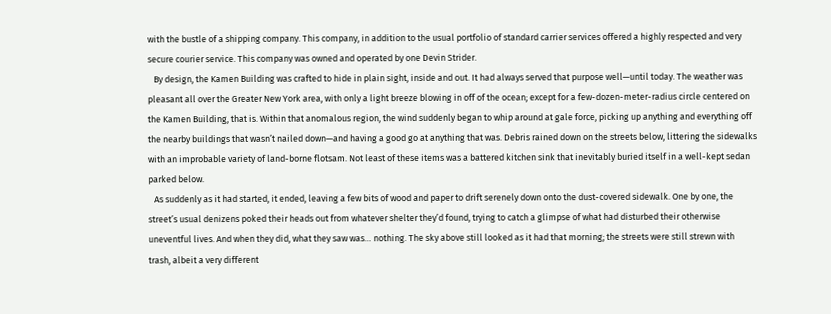with the bustle of a shipping company. This company, in addition to the usual portfolio of standard carrier services offered a highly respected and very secure courier service. This company was owned and operated by one Devin Strider.
   By design, the Kamen Building was crafted to hide in plain sight, inside and out. It had always served that purpose well—until today. The weather was pleasant all over the Greater New York area, with only a light breeze blowing in off of the ocean; except for a few-dozen-meter-radius circle centered on the Kamen Building, that is. Within that anomalous region, the wind suddenly began to whip around at gale force, picking up anything and everything off the nearby buildings that wasn’t nailed down—and having a good go at anything that was. Debris rained down on the streets below, littering the sidewalks with an improbable variety of land-borne flotsam. Not least of these items was a battered kitchen sink that inevitably buried itself in a well-kept sedan parked below.
   As suddenly as it had started, it ended, leaving a few bits of wood and paper to drift serenely down onto the dust-covered sidewalk. One by one, the street’s usual denizens poked their heads out from whatever shelter they’d found, trying to catch a glimpse of what had disturbed their otherwise uneventful lives. And when they did, what they saw was… nothing. The sky above still looked as it had that morning; the streets were still strewn with trash, albeit a very different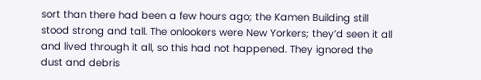sort than there had been a few hours ago; the Kamen Building still stood strong and tall. The onlookers were New Yorkers; they’d seen it all and lived through it all, so this had not happened. They ignored the dust and debris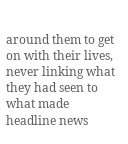around them to get on with their lives, never linking what they had seen to what made headline news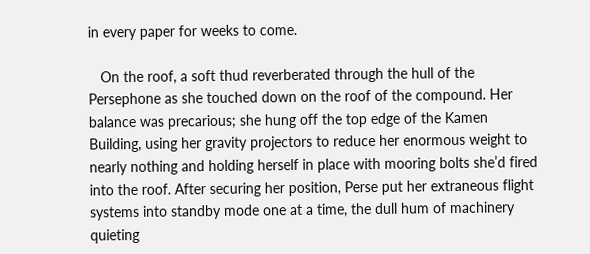in every paper for weeks to come.

   On the roof, a soft thud reverberated through the hull of the Persephone as she touched down on the roof of the compound. Her balance was precarious; she hung off the top edge of the Kamen Building, using her gravity projectors to reduce her enormous weight to nearly nothing and holding herself in place with mooring bolts she’d fired into the roof. After securing her position, Perse put her extraneous flight systems into standby mode one at a time, the dull hum of machinery quieting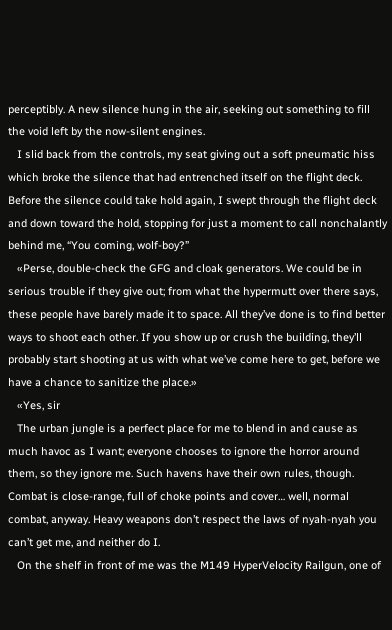perceptibly. A new silence hung in the air, seeking out something to fill the void left by the now-silent engines.
   I slid back from the controls, my seat giving out a soft pneumatic hiss which broke the silence that had entrenched itself on the flight deck. Before the silence could take hold again, I swept through the flight deck and down toward the hold, stopping for just a moment to call nonchalantly behind me, “You coming, wolf-boy?”
   «Perse, double-check the GFG and cloak generators. We could be in serious trouble if they give out; from what the hypermutt over there says, these people have barely made it to space. All they’ve done is to find better ways to shoot each other. If you show up or crush the building, they’ll probably start shooting at us with what we’ve come here to get, before we have a chance to sanitize the place.»
   «Yes, sir
   The urban jungle is a perfect place for me to blend in and cause as much havoc as I want; everyone chooses to ignore the horror around them, so they ignore me. Such havens have their own rules, though. Combat is close-range, full of choke points and cover… well, normal combat, anyway. Heavy weapons don’t respect the laws of nyah-nyah you can’t get me, and neither do I.
   On the shelf in front of me was the M149 HyperVelocity Railgun, one of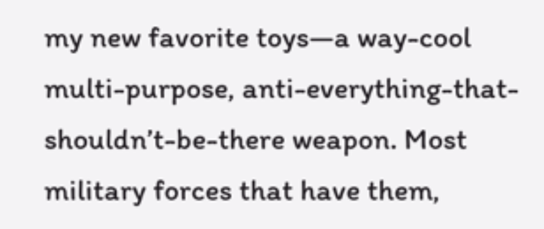my new favorite toys—a way-cool multi-purpose, anti-everything-that-shouldn’t-be-there weapon. Most military forces that have them,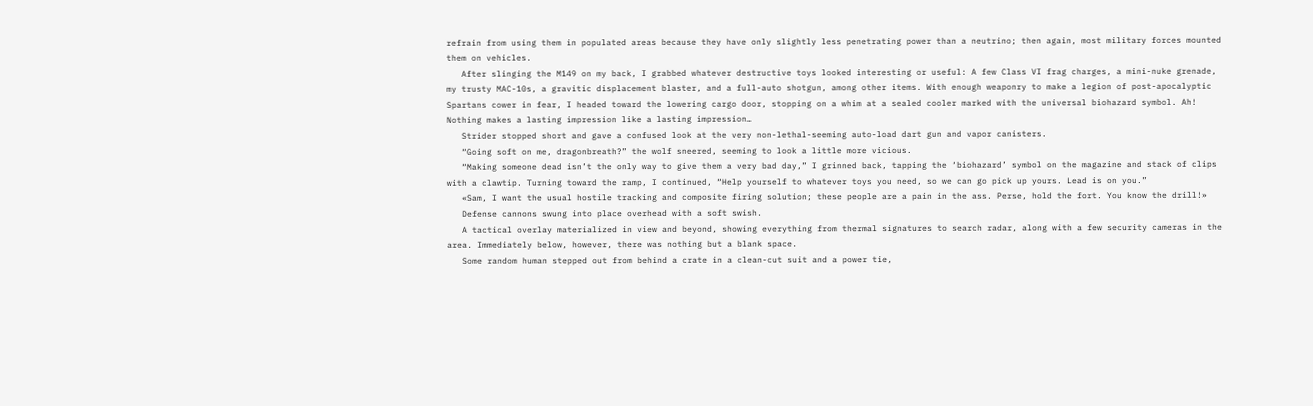refrain from using them in populated areas because they have only slightly less penetrating power than a neutrino; then again, most military forces mounted them on vehicles.
   After slinging the M149 on my back, I grabbed whatever destructive toys looked interesting or useful: A few Class VI frag charges, a mini-nuke grenade, my trusty MAC-10s, a gravitic displacement blaster, and a full-auto shotgun, among other items. With enough weaponry to make a legion of post-apocalyptic Spartans cower in fear, I headed toward the lowering cargo door, stopping on a whim at a sealed cooler marked with the universal biohazard symbol. Ah! Nothing makes a lasting impression like a lasting impression…
   Strider stopped short and gave a confused look at the very non-lethal-seeming auto-load dart gun and vapor canisters.
   “Going soft on me, dragonbreath?” the wolf sneered, seeming to look a little more vicious.
   “Making someone dead isn’t the only way to give them a very bad day,” I grinned back, tapping the ‘biohazard’ symbol on the magazine and stack of clips with a clawtip. Turning toward the ramp, I continued, “Help yourself to whatever toys you need, so we can go pick up yours. Lead is on you.”
   «Sam, I want the usual hostile tracking and composite firing solution; these people are a pain in the ass. Perse, hold the fort. You know the drill!»
   Defense cannons swung into place overhead with a soft swish.
   A tactical overlay materialized in view and beyond, showing everything from thermal signatures to search radar, along with a few security cameras in the area. Immediately below, however, there was nothing but a blank space.
   Some random human stepped out from behind a crate in a clean-cut suit and a power tie,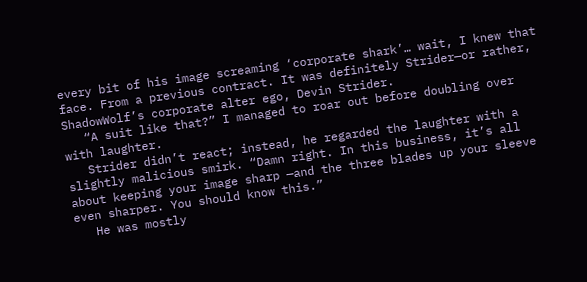every bit of his image screaming ‘corporate shark’… wait, I knew that face. From a previous contract. It was definitely Strider—or rather, ShadowWolf’s corporate alter ego, Devin Strider.
   “A suit like that?” I managed to roar out before doubling over with laughter.
   Strider didn’t react; instead, he regarded the laughter with a slightly malicious smirk. “Damn right. In this business, it’s all about keeping your image sharp —and the three blades up your sleeve even sharper. You should know this.”
   He was mostly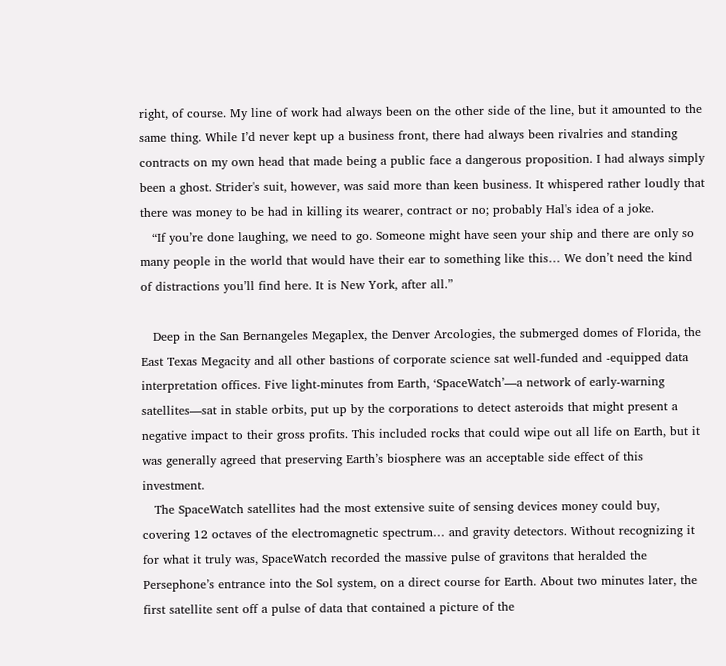right, of course. My line of work had always been on the other side of the line, but it amounted to the same thing. While I’d never kept up a business front, there had always been rivalries and standing contracts on my own head that made being a public face a dangerous proposition. I had always simply been a ghost. Strider's suit, however, was said more than keen business. It whispered rather loudly that there was money to be had in killing its wearer, contract or no; probably Hal's idea of a joke.
   “If you’re done laughing, we need to go. Someone might have seen your ship and there are only so many people in the world that would have their ear to something like this… We don’t need the kind of distractions you’ll find here. It is New York, after all.”

   Deep in the San Bernangeles Megaplex, the Denver Arcologies, the submerged domes of Florida, the East Texas Megacity and all other bastions of corporate science sat well-funded and -equipped data interpretation offices. Five light-minutes from Earth, ‘SpaceWatch’—a network of early-warning satellites—sat in stable orbits, put up by the corporations to detect asteroids that might present a negative impact to their gross profits. This included rocks that could wipe out all life on Earth, but it was generally agreed that preserving Earth’s biosphere was an acceptable side effect of this investment.
   The SpaceWatch satellites had the most extensive suite of sensing devices money could buy, covering 12 octaves of the electromagnetic spectrum… and gravity detectors. Without recognizing it for what it truly was, SpaceWatch recorded the massive pulse of gravitons that heralded the Persephone’s entrance into the Sol system, on a direct course for Earth. About two minutes later, the first satellite sent off a pulse of data that contained a picture of the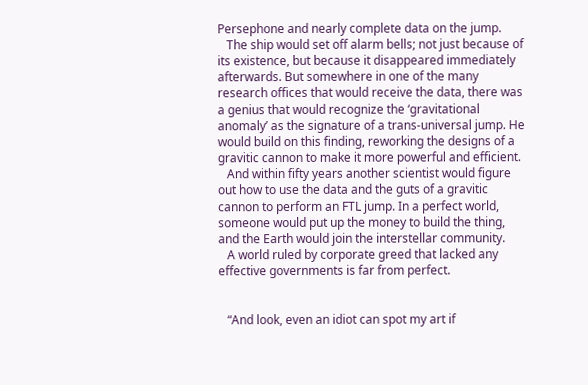Persephone and nearly complete data on the jump.
   The ship would set off alarm bells; not just because of its existence, but because it disappeared immediately afterwards. But somewhere in one of the many research offices that would receive the data, there was a genius that would recognize the ‘gravitational anomaly’ as the signature of a trans-universal jump. He would build on this finding, reworking the designs of a gravitic cannon to make it more powerful and efficient.
   And within fifty years another scientist would figure out how to use the data and the guts of a gravitic cannon to perform an FTL jump. In a perfect world, someone would put up the money to build the thing, and the Earth would join the interstellar community.
   A world ruled by corporate greed that lacked any effective governments is far from perfect.


   “And look, even an idiot can spot my art if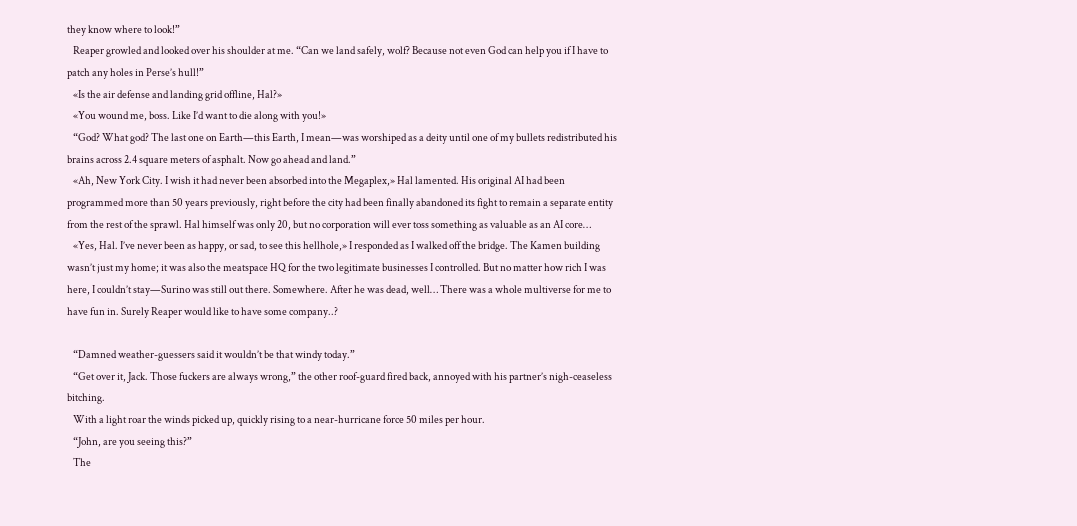they know where to look!”
   Reaper growled and looked over his shoulder at me. “Can we land safely, wolf? Because not even God can help you if I have to patch any holes in Perse’s hull!”
   «Is the air defense and landing grid offline, Hal?»
   «You wound me, boss. Like I’d want to die along with you!»
   “God? What god? The last one on Earth—this Earth, I mean—was worshiped as a deity until one of my bullets redistributed his brains across 2.4 square meters of asphalt. Now go ahead and land.”
   «Ah, New York City. I wish it had never been absorbed into the Megaplex,» Hal lamented. His original AI had been programmed more than 50 years previously, right before the city had been finally abandoned its fight to remain a separate entity from the rest of the sprawl. Hal himself was only 20, but no corporation will ever toss something as valuable as an AI core…
   «Yes, Hal. I’ve never been as happy, or sad, to see this hellhole,» I responded as I walked off the bridge. The Kamen building wasn’t just my home; it was also the meatspace HQ for the two legitimate businesses I controlled. But no matter how rich I was here, I couldn’t stay—Surino was still out there. Somewhere. After he was dead, well… There was a whole multiverse for me to have fun in. Surely Reaper would like to have some company..?

   “Damned weather-guessers said it wouldn’t be that windy today.”
   “Get over it, Jack. Those fuckers are always wrong,” the other roof-guard fired back, annoyed with his partner’s nigh-ceaseless bitching.
   With a light roar the winds picked up, quickly rising to a near-hurricane force 50 miles per hour.
   “John, are you seeing this?”
   The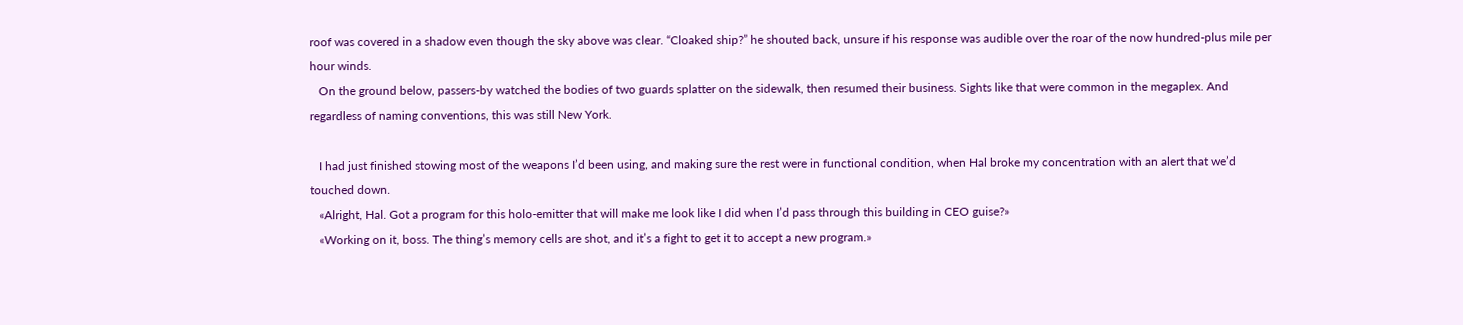roof was covered in a shadow even though the sky above was clear. “Cloaked ship?” he shouted back, unsure if his response was audible over the roar of the now hundred-plus mile per hour winds.
   On the ground below, passers-by watched the bodies of two guards splatter on the sidewalk, then resumed their business. Sights like that were common in the megaplex. And regardless of naming conventions, this was still New York.

   I had just finished stowing most of the weapons I’d been using, and making sure the rest were in functional condition, when Hal broke my concentration with an alert that we’d touched down.
   «Alright, Hal. Got a program for this holo-emitter that will make me look like I did when I’d pass through this building in CEO guise?»
   «Working on it, boss. The thing’s memory cells are shot, and it’s a fight to get it to accept a new program.»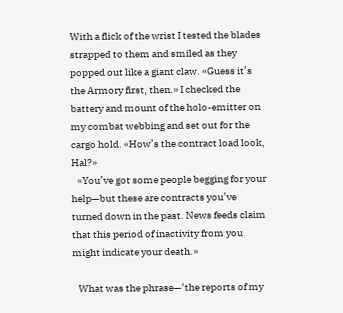With a flick of the wrist I tested the blades strapped to them and smiled as they popped out like a giant claw. «Guess it’s the Armory first, then.» I checked the battery and mount of the holo-emitter on my combat webbing and set out for the cargo hold. «How’s the contract load look, Hal?»
   «You’ve got some people begging for your help—but these are contracts you’ve turned down in the past. News feeds claim that this period of inactivity from you might indicate your death.»

   What was the phrase—‘the reports of my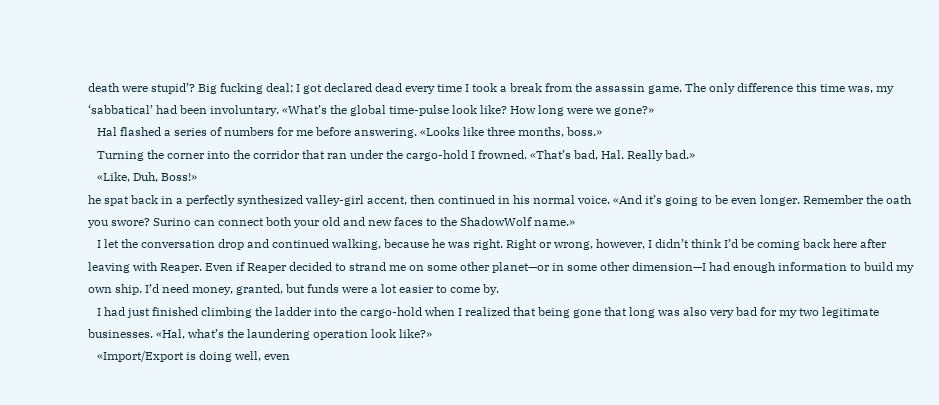death were stupid’? Big fucking deal; I got declared dead every time I took a break from the assassin game. The only difference this time was, my ‘sabbatical’ had been involuntary. «What’s the global time-pulse look like? How long were we gone?»
   Hal flashed a series of numbers for me before answering. «Looks like three months, boss.»
   Turning the corner into the corridor that ran under the cargo-hold I frowned. «That’s bad, Hal. Really bad.»
   «Like, Duh, Boss!»
he spat back in a perfectly synthesized valley-girl accent, then continued in his normal voice. «And it’s going to be even longer. Remember the oath you swore? Surino can connect both your old and new faces to the ShadowWolf name.»
   I let the conversation drop and continued walking, because he was right. Right or wrong, however, I didn’t think I’d be coming back here after leaving with Reaper. Even if Reaper decided to strand me on some other planet—or in some other dimension—I had enough information to build my own ship. I’d need money, granted, but funds were a lot easier to come by.
   I had just finished climbing the ladder into the cargo-hold when I realized that being gone that long was also very bad for my two legitimate businesses. «Hal, what’s the laundering operation look like?»
   «Import/Export is doing well, even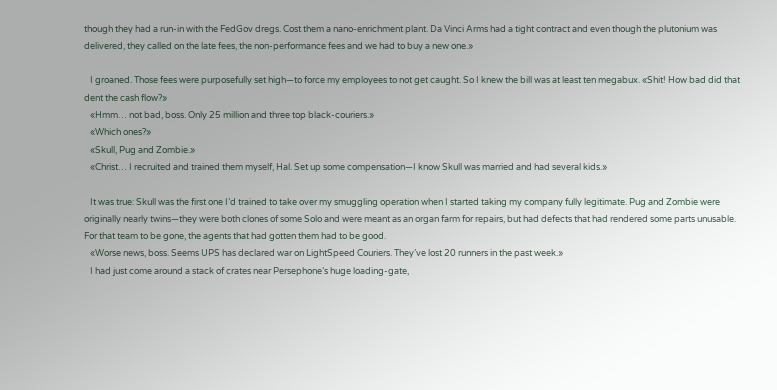though they had a run-in with the FedGov dregs. Cost them a nano-enrichment plant. Da Vinci Arms had a tight contract and even though the plutonium was delivered, they called on the late fees, the non-performance fees and we had to buy a new one.»

   I groaned. Those fees were purposefully set high—to force my employees to not get caught. So I knew the bill was at least ten megabux. «Shit! How bad did that dent the cash flow?»
   «Hmm… not bad, boss. Only 25 million and three top black-couriers.»
   «Which ones?»
   «Skull, Pug and Zombie.»
   «Christ… I recruited and trained them myself, Hal. Set up some compensation—I know Skull was married and had several kids.»

   It was true: Skull was the first one I’d trained to take over my smuggling operation when I started taking my company fully legitimate. Pug and Zombie were originally nearly twins—they were both clones of some Solo and were meant as an organ farm for repairs, but had defects that had rendered some parts unusable. For that team to be gone, the agents that had gotten them had to be good.
   «Worse news, boss. Seems UPS has declared war on LightSpeed Couriers. They’ve lost 20 runners in the past week.»
   I had just come around a stack of crates near Persephone’s huge loading-gate,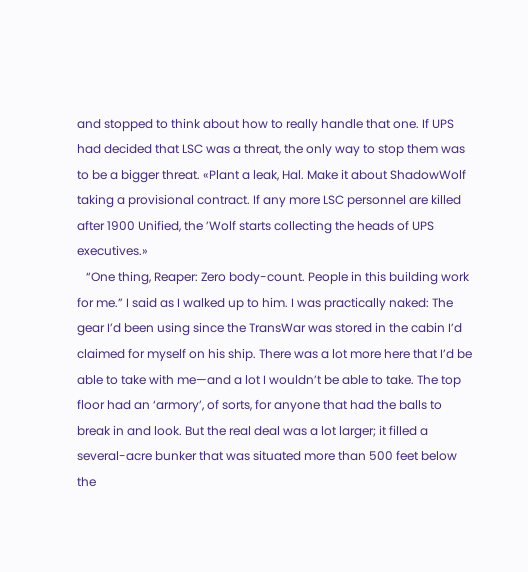and stopped to think about how to really handle that one. If UPS had decided that LSC was a threat, the only way to stop them was to be a bigger threat. «Plant a leak, Hal. Make it about ShadowWolf taking a provisional contract. If any more LSC personnel are killed after 1900 Unified, the ’Wolf starts collecting the heads of UPS executives.»
   “One thing, Reaper: Zero body-count. People in this building work for me.” I said as I walked up to him. I was practically naked: The gear I’d been using since the TransWar was stored in the cabin I’d claimed for myself on his ship. There was a lot more here that I’d be able to take with me—and a lot I wouldn’t be able to take. The top floor had an ‘armory’, of sorts, for anyone that had the balls to break in and look. But the real deal was a lot larger; it filled a several-acre bunker that was situated more than 500 feet below the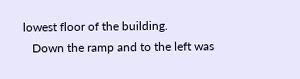lowest floor of the building.
   Down the ramp and to the left was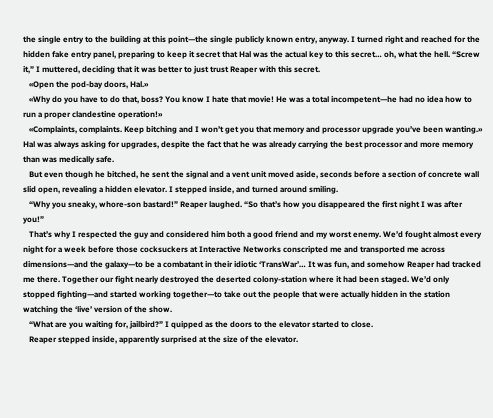the single entry to the building at this point—the single publicly known entry, anyway. I turned right and reached for the hidden fake entry panel, preparing to keep it secret that Hal was the actual key to this secret… oh, what the hell. “Screw it,” I muttered, deciding that it was better to just trust Reaper with this secret.
   «Open the pod-bay doors, Hal.»
   «Why do you have to do that, boss? You know I hate that movie! He was a total incompetent—he had no idea how to run a proper clandestine operation!»
   «Complaints, complaints. Keep bitching and I won’t get you that memory and processor upgrade you’ve been wanting.» Hal was always asking for upgrades, despite the fact that he was already carrying the best processor and more memory than was medically safe.
   But even though he bitched, he sent the signal and a vent unit moved aside, seconds before a section of concrete wall slid open, revealing a hidden elevator. I stepped inside, and turned around smiling.
   “Why you sneaky, whore-son bastard!” Reaper laughed. “So that’s how you disappeared the first night I was after you!”
   That’s why I respected the guy and considered him both a good friend and my worst enemy. We’d fought almost every night for a week before those cocksuckers at Interactive Networks conscripted me and transported me across dimensions—and the galaxy—to be a combatant in their idiotic ‘TransWar’… It was fun, and somehow Reaper had tracked me there. Together our fight nearly destroyed the deserted colony-station where it had been staged. We’d only stopped fighting—and started working together—to take out the people that were actually hidden in the station watching the ‘live’ version of the show.
   “What are you waiting for, jailbird?” I quipped as the doors to the elevator started to close.
   Reaper stepped inside, apparently surprised at the size of the elevator.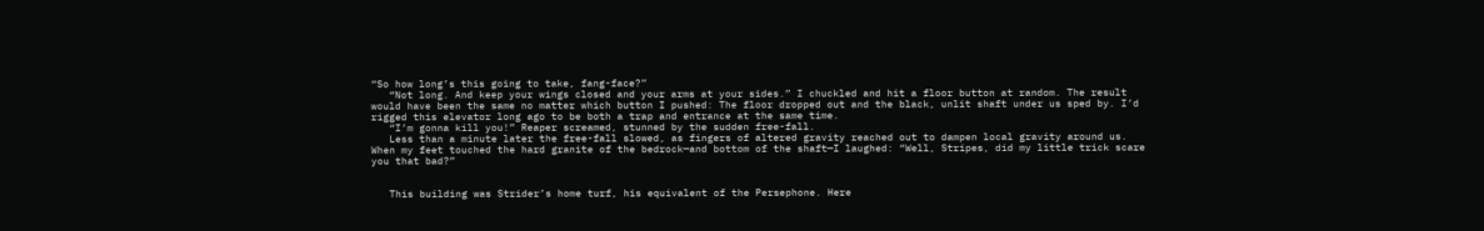“So how long’s this going to take, fang-face?”
   “Not long. And keep your wings closed and your arms at your sides.” I chuckled and hit a floor button at random. The result would have been the same no matter which button I pushed: The floor dropped out and the black, unlit shaft under us sped by. I’d rigged this elevator long ago to be both a trap and entrance at the same time.
   “I’m gonna kill you!” Reaper screamed, stunned by the sudden free-fall.
   Less than a minute later the free-fall slowed, as fingers of altered gravity reached out to dampen local gravity around us. When my feet touched the hard granite of the bedrock—and bottom of the shaft—I laughed: “Well, Stripes, did my little trick scare you that bad?”


   This building was Strider’s home turf, his equivalent of the Persephone. Here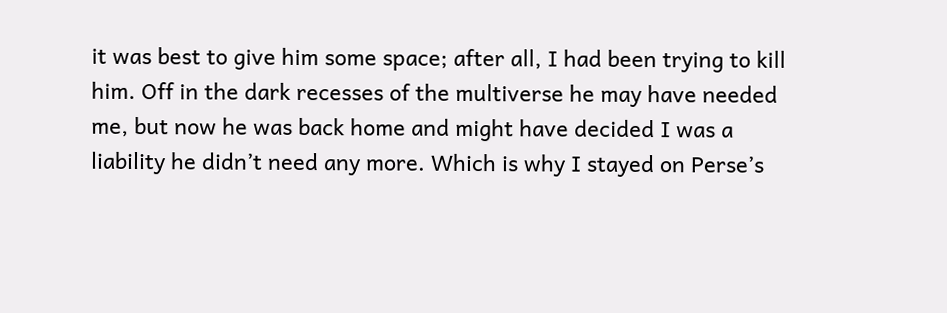it was best to give him some space; after all, I had been trying to kill him. Off in the dark recesses of the multiverse he may have needed me, but now he was back home and might have decided I was a liability he didn’t need any more. Which is why I stayed on Perse’s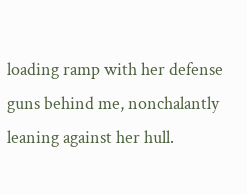loading ramp with her defense guns behind me, nonchalantly leaning against her hull.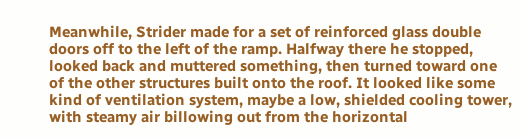Meanwhile, Strider made for a set of reinforced glass double doors off to the left of the ramp. Halfway there he stopped, looked back and muttered something, then turned toward one of the other structures built onto the roof. It looked like some kind of ventilation system, maybe a low, shielded cooling tower, with steamy air billowing out from the horizontal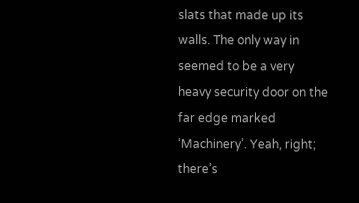slats that made up its walls. The only way in seemed to be a very heavy security door on the far edge marked ‘Machinery’. Yeah, right; there’s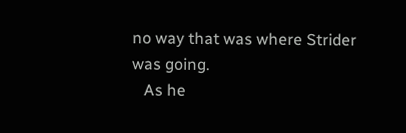no way that was where Strider was going.
   As he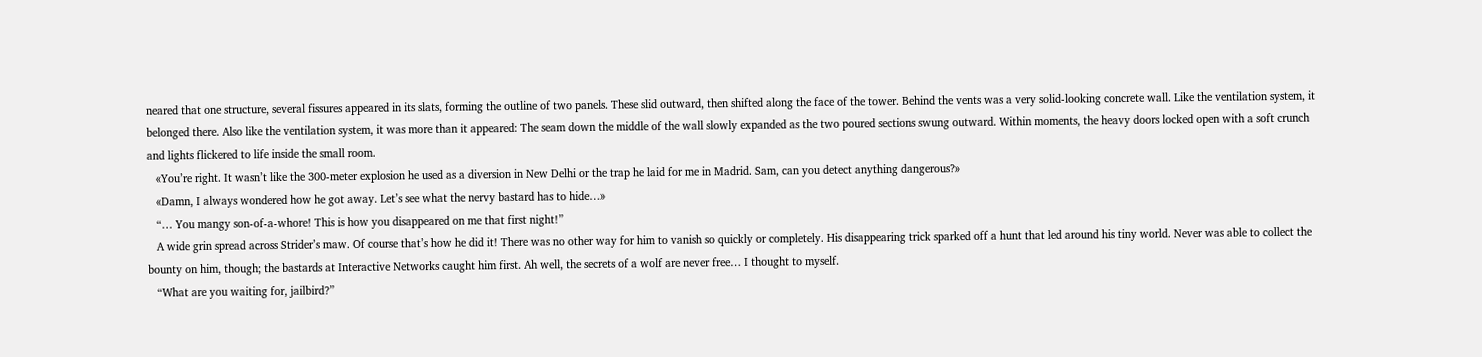neared that one structure, several fissures appeared in its slats, forming the outline of two panels. These slid outward, then shifted along the face of the tower. Behind the vents was a very solid-looking concrete wall. Like the ventilation system, it belonged there. Also like the ventilation system, it was more than it appeared: The seam down the middle of the wall slowly expanded as the two poured sections swung outward. Within moments, the heavy doors locked open with a soft crunch and lights flickered to life inside the small room.
   «You’re right. It wasn’t like the 300-meter explosion he used as a diversion in New Delhi or the trap he laid for me in Madrid. Sam, can you detect anything dangerous?»
   «Damn, I always wondered how he got away. Let’s see what the nervy bastard has to hide…»
   “… You mangy son-of-a-whore! This is how you disappeared on me that first night!”
   A wide grin spread across Strider’s maw. Of course that’s how he did it! There was no other way for him to vanish so quickly or completely. His disappearing trick sparked off a hunt that led around his tiny world. Never was able to collect the bounty on him, though; the bastards at Interactive Networks caught him first. Ah well, the secrets of a wolf are never free… I thought to myself.
   “What are you waiting for, jailbird?”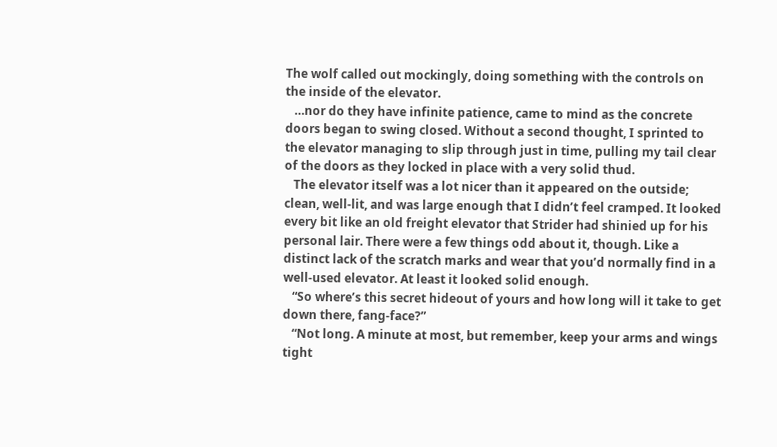The wolf called out mockingly, doing something with the controls on the inside of the elevator.
   …nor do they have infinite patience, came to mind as the concrete doors began to swing closed. Without a second thought, I sprinted to the elevator managing to slip through just in time, pulling my tail clear of the doors as they locked in place with a very solid thud.
   The elevator itself was a lot nicer than it appeared on the outside; clean, well-lit, and was large enough that I didn’t feel cramped. It looked every bit like an old freight elevator that Strider had shinied up for his personal lair. There were a few things odd about it, though. Like a distinct lack of the scratch marks and wear that you’d normally find in a well-used elevator. At least it looked solid enough.
   “So where’s this secret hideout of yours and how long will it take to get down there, fang-face?”
   “Not long. A minute at most, but remember, keep your arms and wings tight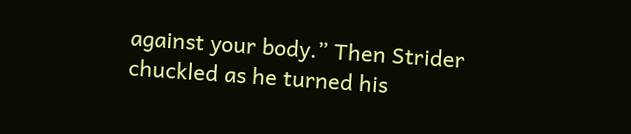against your body.” Then Strider chuckled as he turned his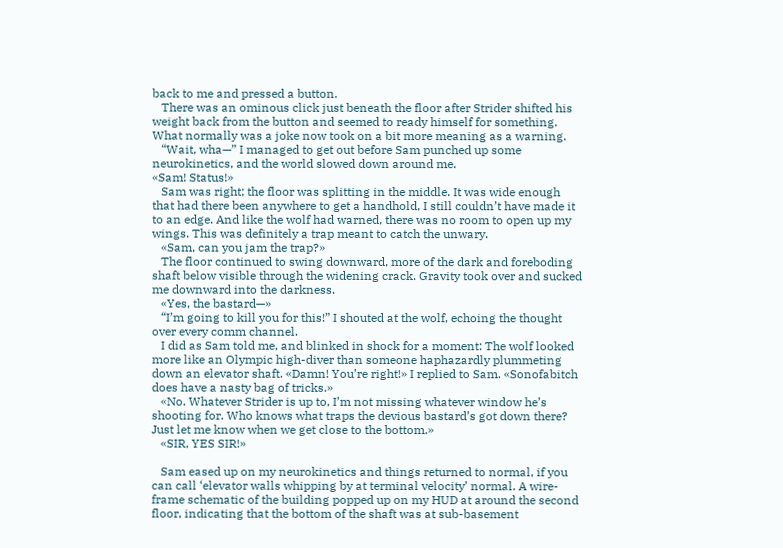back to me and pressed a button.
   There was an ominous click just beneath the floor after Strider shifted his weight back from the button and seemed to ready himself for something. What normally was a joke now took on a bit more meaning as a warning.
   “Wait, wha—” I managed to get out before Sam punched up some neurokinetics, and the world slowed down around me.
«Sam! Status!»
   Sam was right; the floor was splitting in the middle. It was wide enough that had there been anywhere to get a handhold, I still couldn’t have made it to an edge. And like the wolf had warned, there was no room to open up my wings. This was definitely a trap meant to catch the unwary.
   «Sam, can you jam the trap?»
   The floor continued to swing downward, more of the dark and foreboding shaft below visible through the widening crack. Gravity took over and sucked me downward into the darkness.
   «Yes, the bastard—»
   “I’m going to kill you for this!” I shouted at the wolf, echoing the thought over every comm channel.
   I did as Sam told me, and blinked in shock for a moment: The wolf looked more like an Olympic high-diver than someone haphazardly plummeting down an elevator shaft. «Damn! You’re right!» I replied to Sam. «Sonofabitch does have a nasty bag of tricks.»
   «No. Whatever Strider is up to, I’m not missing whatever window he’s shooting for. Who knows what traps the devious bastard’s got down there? Just let me know when we get close to the bottom.»
   «SIR, YES SIR!»

   Sam eased up on my neurokinetics and things returned to normal, if you can call ‘elevator walls whipping by at terminal velocity’ normal. A wire-frame schematic of the building popped up on my HUD at around the second floor, indicating that the bottom of the shaft was at sub-basement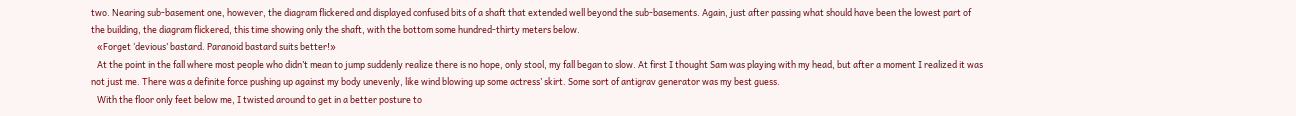two. Nearing sub-basement one, however, the diagram flickered and displayed confused bits of a shaft that extended well beyond the sub-basements. Again, just after passing what should have been the lowest part of the building, the diagram flickered, this time showing only the shaft, with the bottom some hundred-thirty meters below.
   «Forget ‘devious’ bastard. Paranoid bastard suits better!»
   At the point in the fall where most people who didn’t mean to jump suddenly realize there is no hope, only stool, my fall began to slow. At first I thought Sam was playing with my head, but after a moment I realized it was not just me. There was a definite force pushing up against my body unevenly, like wind blowing up some actress’ skirt. Some sort of antigrav generator was my best guess.
   With the floor only feet below me, I twisted around to get in a better posture to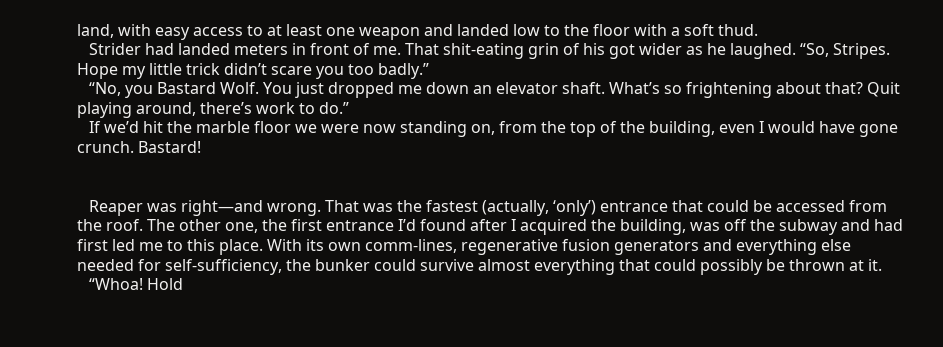land, with easy access to at least one weapon and landed low to the floor with a soft thud.
   Strider had landed meters in front of me. That shit-eating grin of his got wider as he laughed. “So, Stripes. Hope my little trick didn’t scare you too badly.”
   “No, you Bastard Wolf. You just dropped me down an elevator shaft. What’s so frightening about that? Quit playing around, there’s work to do.”
   If we’d hit the marble floor we were now standing on, from the top of the building, even I would have gone crunch. Bastard!


   Reaper was right—and wrong. That was the fastest (actually, ‘only’) entrance that could be accessed from the roof. The other one, the first entrance I’d found after I acquired the building, was off the subway and had first led me to this place. With its own comm-lines, regenerative fusion generators and everything else needed for self-sufficiency, the bunker could survive almost everything that could possibly be thrown at it.
   “Whoa! Hold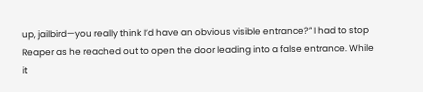up, jailbird—you really think I’d have an obvious visible entrance?” I had to stop Reaper as he reached out to open the door leading into a false entrance. While it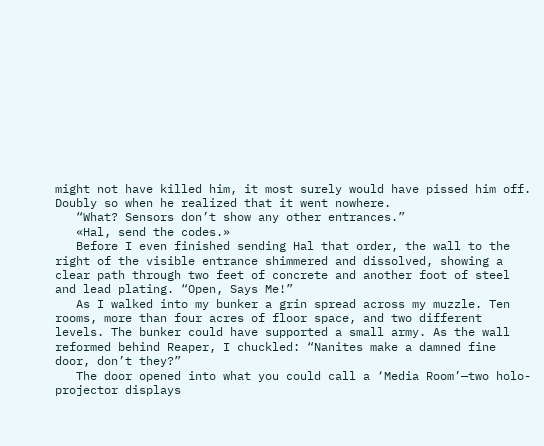might not have killed him, it most surely would have pissed him off. Doubly so when he realized that it went nowhere.
   “What? Sensors don’t show any other entrances.”
   «Hal, send the codes.»
   Before I even finished sending Hal that order, the wall to the right of the visible entrance shimmered and dissolved, showing a clear path through two feet of concrete and another foot of steel and lead plating. “Open, Says Me!”
   As I walked into my bunker a grin spread across my muzzle. Ten rooms, more than four acres of floor space, and two different levels. The bunker could have supported a small army. As the wall reformed behind Reaper, I chuckled: “Nanites make a damned fine door, don’t they?”
   The door opened into what you could call a ‘Media Room’—two holo-projector displays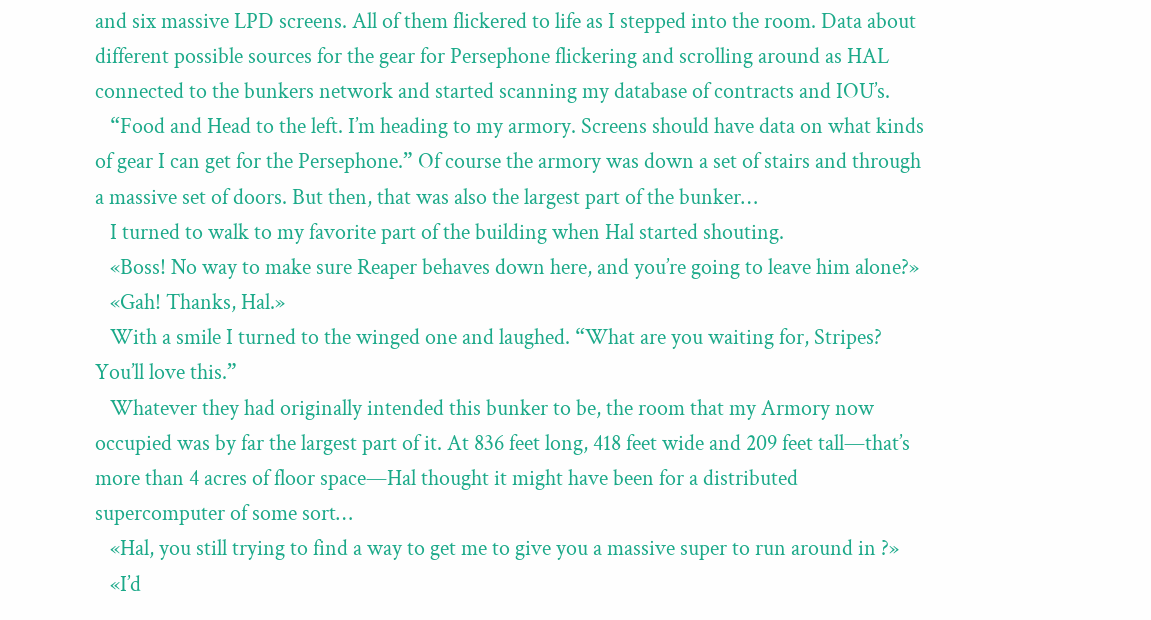and six massive LPD screens. All of them flickered to life as I stepped into the room. Data about different possible sources for the gear for Persephone flickering and scrolling around as HAL connected to the bunkers network and started scanning my database of contracts and IOU’s.
   “Food and Head to the left. I’m heading to my armory. Screens should have data on what kinds of gear I can get for the Persephone.” Of course the armory was down a set of stairs and through a massive set of doors. But then, that was also the largest part of the bunker…
   I turned to walk to my favorite part of the building when Hal started shouting.
   «Boss! No way to make sure Reaper behaves down here, and you’re going to leave him alone?»
   «Gah! Thanks, Hal.»
   With a smile I turned to the winged one and laughed. “What are you waiting for, Stripes? You’ll love this.”
   Whatever they had originally intended this bunker to be, the room that my Armory now occupied was by far the largest part of it. At 836 feet long, 418 feet wide and 209 feet tall—that’s more than 4 acres of floor space—Hal thought it might have been for a distributed supercomputer of some sort…
   «Hal, you still trying to find a way to get me to give you a massive super to run around in ?»
   «I’d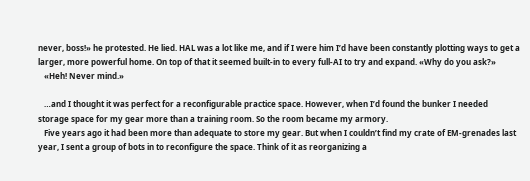never, boss!» he protested. He lied. HAL was a lot like me, and if I were him I’d have been constantly plotting ways to get a larger, more powerful home. On top of that it seemed built-in to every full-AI to try and expand. «Why do you ask?»
   «Heh! Never mind.»

   …and I thought it was perfect for a reconfigurable practice space. However, when I’d found the bunker I needed storage space for my gear more than a training room. So the room became my armory.
   Five years ago it had been more than adequate to store my gear. But when I couldn’t find my crate of EM-grenades last year, I sent a group of bots in to reconfigure the space. Think of it as reorganizing a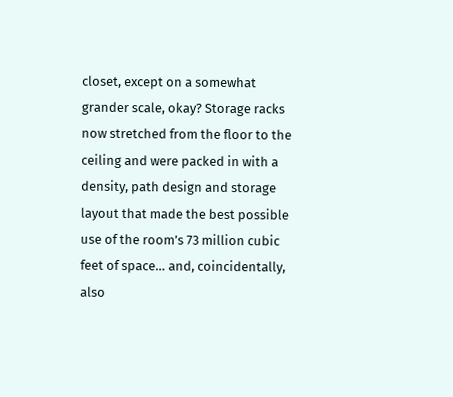closet, except on a somewhat grander scale, okay? Storage racks now stretched from the floor to the ceiling and were packed in with a density, path design and storage layout that made the best possible use of the room’s 73 million cubic feet of space… and, coincidentally, also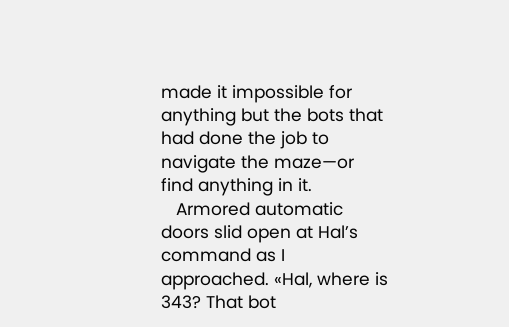made it impossible for anything but the bots that had done the job to navigate the maze—or find anything in it.
   Armored automatic doors slid open at Hal’s command as I approached. «Hal, where is 343? That bot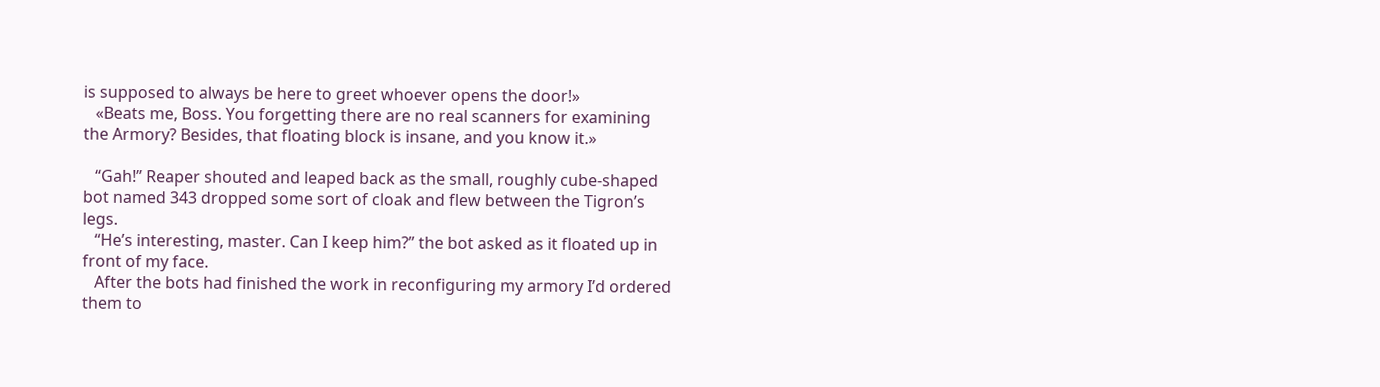is supposed to always be here to greet whoever opens the door!»
   «Beats me, Boss. You forgetting there are no real scanners for examining the Armory? Besides, that floating block is insane, and you know it.»

   “Gah!” Reaper shouted and leaped back as the small, roughly cube-shaped bot named 343 dropped some sort of cloak and flew between the Tigron’s legs.
   “He’s interesting, master. Can I keep him?” the bot asked as it floated up in front of my face.
   After the bots had finished the work in reconfiguring my armory I’d ordered them to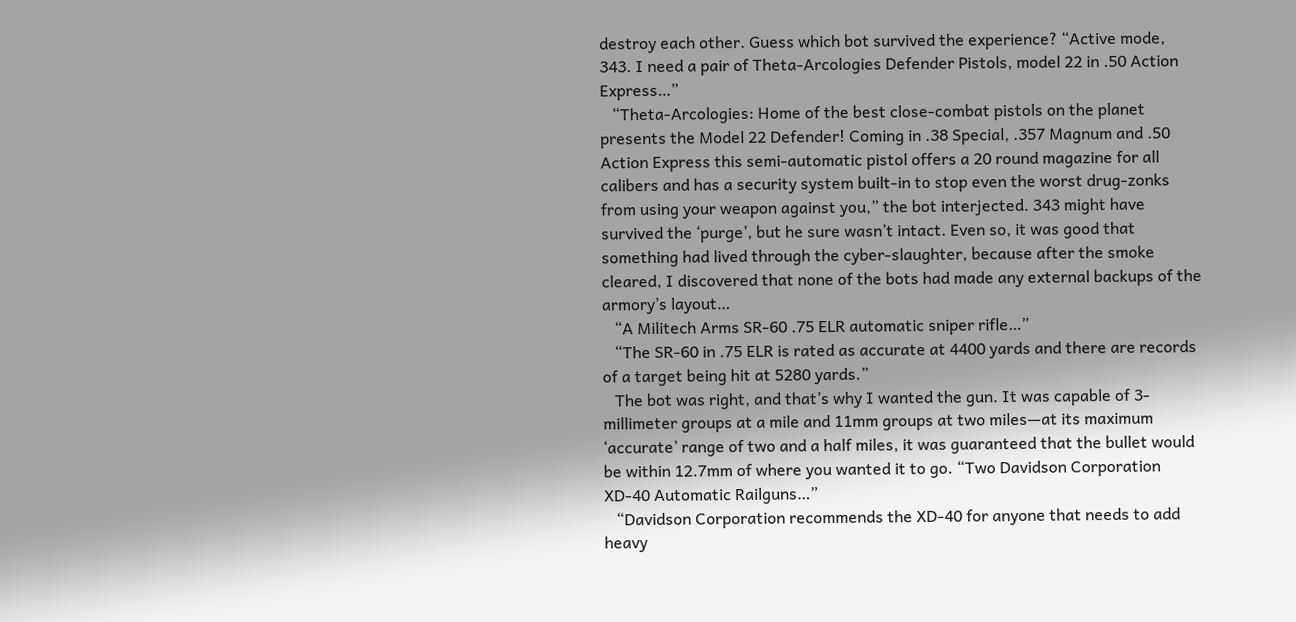destroy each other. Guess which bot survived the experience? “Active mode, 343. I need a pair of Theta-Arcologies Defender Pistols, model 22 in .50 Action Express…”
   “Theta-Arcologies: Home of the best close-combat pistols on the planet presents the Model 22 Defender! Coming in .38 Special, .357 Magnum and .50 Action Express this semi-automatic pistol offers a 20 round magazine for all calibers and has a security system built-in to stop even the worst drug-zonks from using your weapon against you,” the bot interjected. 343 might have survived the ‘purge’, but he sure wasn’t intact. Even so, it was good that something had lived through the cyber-slaughter, because after the smoke cleared, I discovered that none of the bots had made any external backups of the armory’s layout…
   “A Militech Arms SR-60 .75 ELR automatic sniper rifle…”
   “The SR-60 in .75 ELR is rated as accurate at 4400 yards and there are records of a target being hit at 5280 yards.”
   The bot was right, and that’s why I wanted the gun. It was capable of 3-millimeter groups at a mile and 11mm groups at two miles—at its maximum ‘accurate’ range of two and a half miles, it was guaranteed that the bullet would be within 12.7mm of where you wanted it to go. “Two Davidson Corporation XD-40 Automatic Railguns…”
   “Davidson Corporation recommends the XD-40 for anyone that needs to add heavy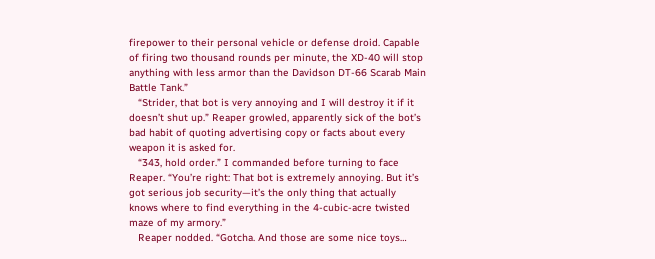firepower to their personal vehicle or defense droid. Capable of firing two thousand rounds per minute, the XD-40 will stop anything with less armor than the Davidson DT-66 Scarab Main Battle Tank.”
   “Strider, that bot is very annoying and I will destroy it if it doesn’t shut up.” Reaper growled, apparently sick of the bot’s bad habit of quoting advertising copy or facts about every weapon it is asked for.
   “343, hold order.” I commanded before turning to face Reaper. “You’re right: That bot is extremely annoying. But it’s got serious job security—it’s the only thing that actually knows where to find everything in the 4-cubic-acre twisted maze of my armory.”
   Reaper nodded. “Gotcha. And those are some nice toys…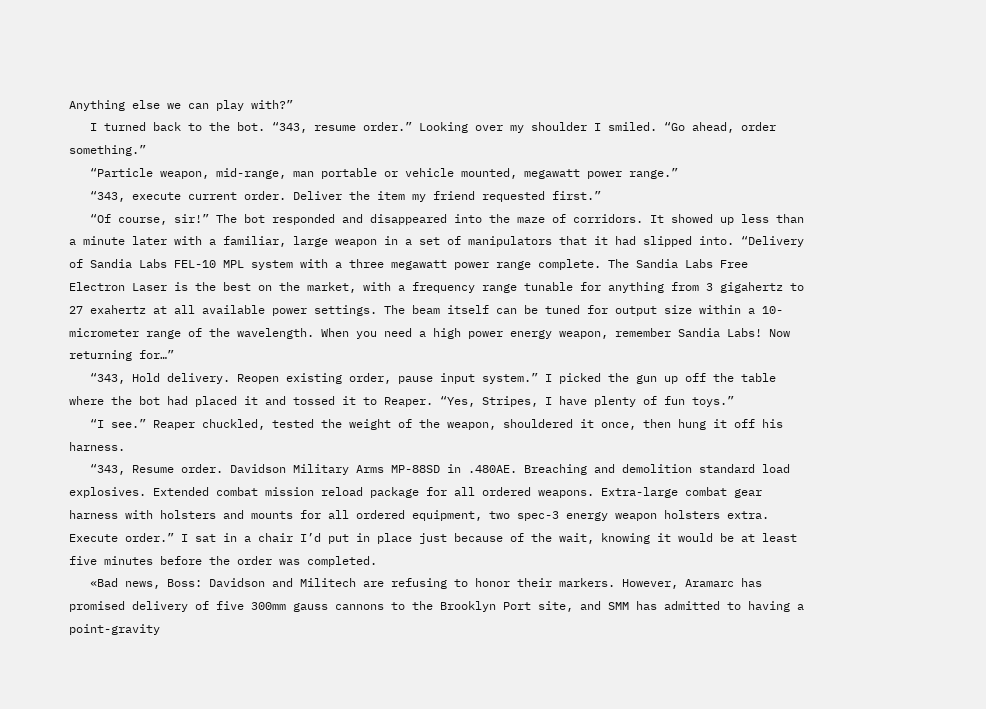Anything else we can play with?”
   I turned back to the bot. “343, resume order.” Looking over my shoulder I smiled. “Go ahead, order something.”
   “Particle weapon, mid-range, man portable or vehicle mounted, megawatt power range.”
   “343, execute current order. Deliver the item my friend requested first.”
   “Of course, sir!” The bot responded and disappeared into the maze of corridors. It showed up less than a minute later with a familiar, large weapon in a set of manipulators that it had slipped into. “Delivery of Sandia Labs FEL-10 MPL system with a three megawatt power range complete. The Sandia Labs Free Electron Laser is the best on the market, with a frequency range tunable for anything from 3 gigahertz to 27 exahertz at all available power settings. The beam itself can be tuned for output size within a 10-micrometer range of the wavelength. When you need a high power energy weapon, remember Sandia Labs! Now returning for…”
   “343, Hold delivery. Reopen existing order, pause input system.” I picked the gun up off the table where the bot had placed it and tossed it to Reaper. “Yes, Stripes, I have plenty of fun toys.”
   “I see.” Reaper chuckled, tested the weight of the weapon, shouldered it once, then hung it off his harness.
   “343, Resume order. Davidson Military Arms MP-88SD in .480AE. Breaching and demolition standard load explosives. Extended combat mission reload package for all ordered weapons. Extra-large combat gear harness with holsters and mounts for all ordered equipment, two spec-3 energy weapon holsters extra. Execute order.” I sat in a chair I’d put in place just because of the wait, knowing it would be at least five minutes before the order was completed.
   «Bad news, Boss: Davidson and Militech are refusing to honor their markers. However, Aramarc has promised delivery of five 300mm gauss cannons to the Brooklyn Port site, and SMM has admitted to having a point-gravity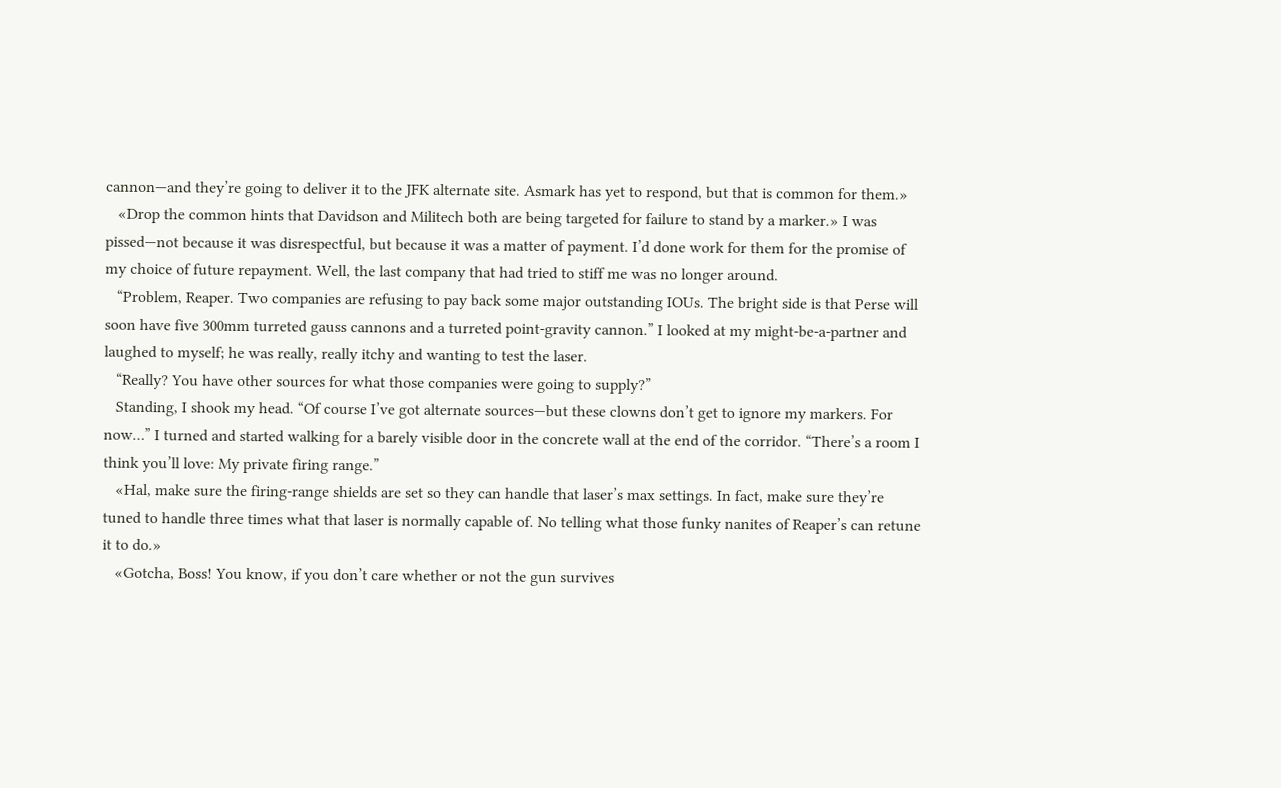cannon—and they’re going to deliver it to the JFK alternate site. Asmark has yet to respond, but that is common for them.»
   «Drop the common hints that Davidson and Militech both are being targeted for failure to stand by a marker.» I was pissed—not because it was disrespectful, but because it was a matter of payment. I’d done work for them for the promise of my choice of future repayment. Well, the last company that had tried to stiff me was no longer around.
   “Problem, Reaper. Two companies are refusing to pay back some major outstanding IOUs. The bright side is that Perse will soon have five 300mm turreted gauss cannons and a turreted point-gravity cannon.” I looked at my might-be-a-partner and laughed to myself; he was really, really itchy and wanting to test the laser.
   “Really? You have other sources for what those companies were going to supply?”
   Standing, I shook my head. “Of course I’ve got alternate sources—but these clowns don’t get to ignore my markers. For now…” I turned and started walking for a barely visible door in the concrete wall at the end of the corridor. “There’s a room I think you’ll love: My private firing range.”
   «Hal, make sure the firing-range shields are set so they can handle that laser’s max settings. In fact, make sure they’re tuned to handle three times what that laser is normally capable of. No telling what those funky nanites of Reaper’s can retune it to do.»
   «Gotcha, Boss! You know, if you don’t care whether or not the gun survives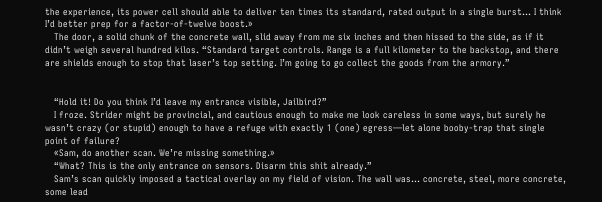the experience, its power cell should able to deliver ten times its standard, rated output in a single burst... I think I’d better prep for a factor-of-twelve boost.»
   The door, a solid chunk of the concrete wall, slid away from me six inches and then hissed to the side, as if it didn’t weigh several hundred kilos. “Standard target controls. Range is a full kilometer to the backstop, and there are shields enough to stop that laser’s top setting. I’m going to go collect the goods from the armory.”


   “Hold it! Do you think I’d leave my entrance visible, Jailbird?”
   I froze. Strider might be provincial, and cautious enough to make me look careless in some ways, but surely he wasn’t crazy (or stupid) enough to have a refuge with exactly 1 (one) egress—let alone booby-trap that single point of failure?
   «Sam, do another scan. We’re missing something.»
   “What? This is the only entrance on sensors. Disarm this shit already.”
   Sam’s scan quickly imposed a tactical overlay on my field of vision. The wall was… concrete, steel, more concrete, some lead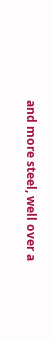and more steel, well over a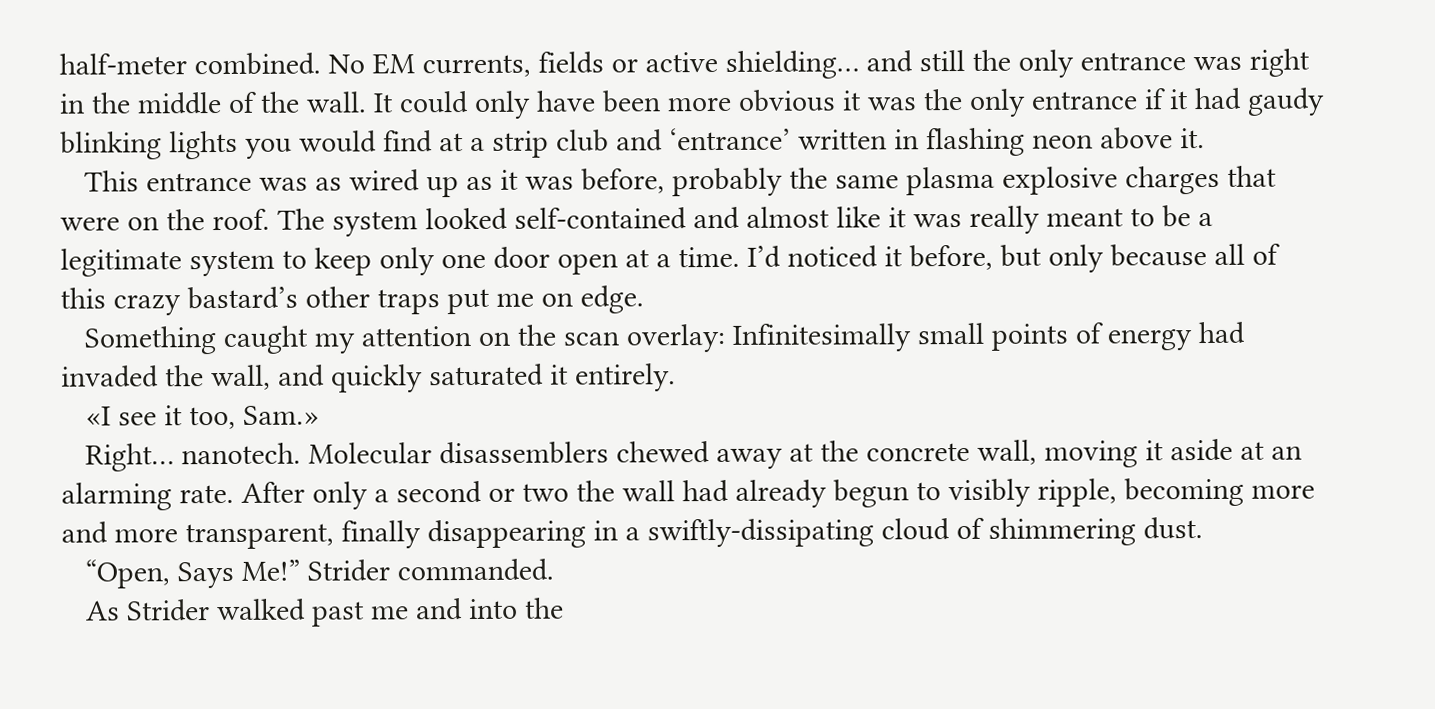half-meter combined. No EM currents, fields or active shielding… and still the only entrance was right in the middle of the wall. It could only have been more obvious it was the only entrance if it had gaudy blinking lights you would find at a strip club and ‘entrance’ written in flashing neon above it.
   This entrance was as wired up as it was before, probably the same plasma explosive charges that were on the roof. The system looked self-contained and almost like it was really meant to be a legitimate system to keep only one door open at a time. I’d noticed it before, but only because all of this crazy bastard’s other traps put me on edge.
   Something caught my attention on the scan overlay: Infinitesimally small points of energy had invaded the wall, and quickly saturated it entirely.
   «I see it too, Sam.»
   Right… nanotech. Molecular disassemblers chewed away at the concrete wall, moving it aside at an alarming rate. After only a second or two the wall had already begun to visibly ripple, becoming more and more transparent, finally disappearing in a swiftly-dissipating cloud of shimmering dust.
   “Open, Says Me!” Strider commanded.
   As Strider walked past me and into the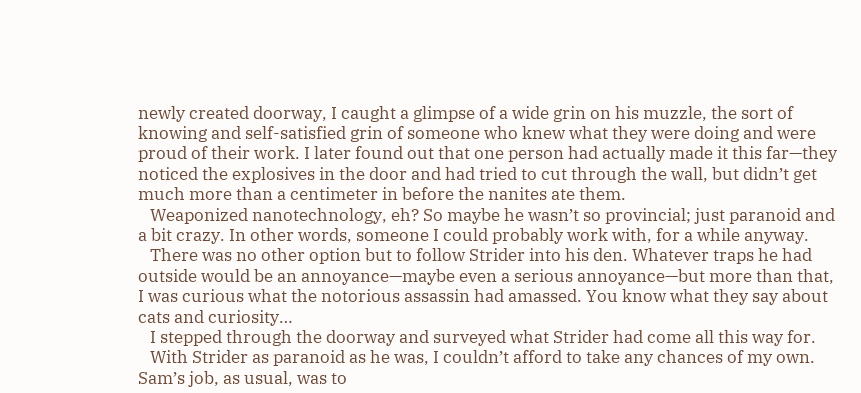newly created doorway, I caught a glimpse of a wide grin on his muzzle, the sort of knowing and self-satisfied grin of someone who knew what they were doing and were proud of their work. I later found out that one person had actually made it this far—they noticed the explosives in the door and had tried to cut through the wall, but didn’t get much more than a centimeter in before the nanites ate them.
   Weaponized nanotechnology, eh? So maybe he wasn’t so provincial; just paranoid and a bit crazy. In other words, someone I could probably work with, for a while anyway.
   There was no other option but to follow Strider into his den. Whatever traps he had outside would be an annoyance—maybe even a serious annoyance—but more than that, I was curious what the notorious assassin had amassed. You know what they say about cats and curiosity…
   I stepped through the doorway and surveyed what Strider had come all this way for.
   With Strider as paranoid as he was, I couldn’t afford to take any chances of my own. Sam’s job, as usual, was to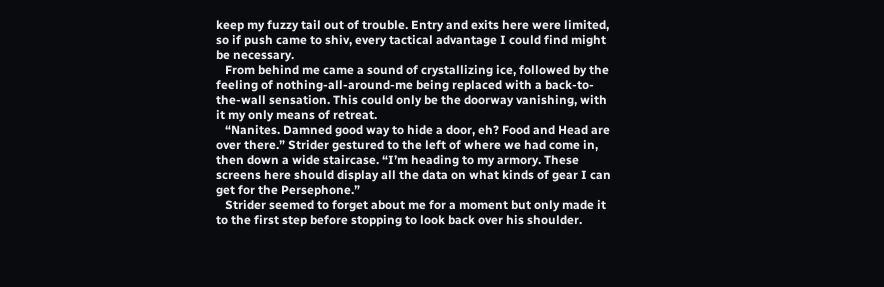keep my fuzzy tail out of trouble. Entry and exits here were limited, so if push came to shiv, every tactical advantage I could find might be necessary.
   From behind me came a sound of crystallizing ice, followed by the feeling of nothing-all-around-me being replaced with a back-to-the-wall sensation. This could only be the doorway vanishing, with it my only means of retreat.
   “Nanites. Damned good way to hide a door, eh? Food and Head are over there.” Strider gestured to the left of where we had come in, then down a wide staircase. “I’m heading to my armory. These screens here should display all the data on what kinds of gear I can get for the Persephone.”
   Strider seemed to forget about me for a moment but only made it to the first step before stopping to look back over his shoulder.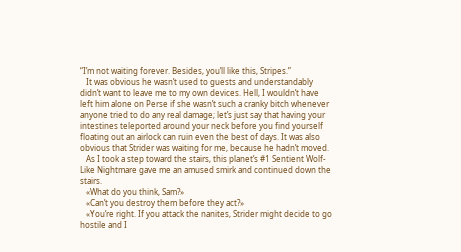“I’m not waiting forever. Besides, you’ll like this, Stripes.”
   It was obvious he wasn’t used to guests and understandably didn’t want to leave me to my own devices. Hell, I wouldn’t have left him alone on Perse if she wasn’t such a cranky bitch whenever anyone tried to do any real damage; let’s just say that having your intestines teleported around your neck before you find yourself floating out an airlock can ruin even the best of days. It was also obvious that Strider was waiting for me, because he hadn’t moved.
   As I took a step toward the stairs, this planet’s #1 Sentient Wolf-Like Nightmare gave me an amused smirk and continued down the stairs.
   «What do you think, Sam?»
   «Can’t you destroy them before they act?»
   «You’re right. If you attack the nanites, Strider might decide to go hostile and I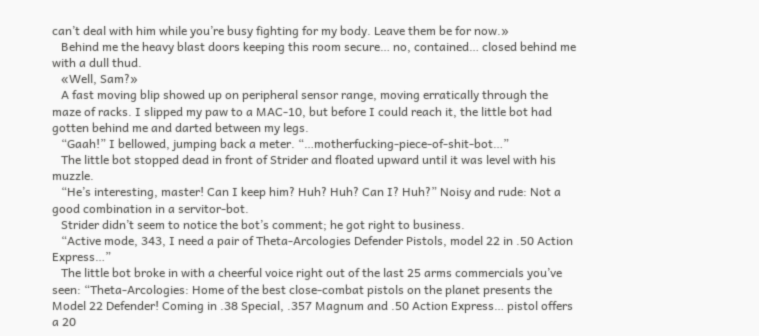can’t deal with him while you’re busy fighting for my body. Leave them be for now.»
   Behind me the heavy blast doors keeping this room secure… no, contained… closed behind me with a dull thud.
   «Well, Sam?»
   A fast moving blip showed up on peripheral sensor range, moving erratically through the maze of racks. I slipped my paw to a MAC-10, but before I could reach it, the little bot had gotten behind me and darted between my legs.
   “Gaah!” I bellowed, jumping back a meter. “…motherfucking-piece-of-shit-bot…”
   The little bot stopped dead in front of Strider and floated upward until it was level with his muzzle.
   “He’s interesting, master! Can I keep him? Huh? Huh? Can I? Huh?” Noisy and rude: Not a good combination in a servitor-bot.
   Strider didn’t seem to notice the bot’s comment; he got right to business.
   “Active mode, 343, I need a pair of Theta-Arcologies Defender Pistols, model 22 in .50 Action Express…”
   The little bot broke in with a cheerful voice right out of the last 25 arms commercials you’ve seen: “Theta-Arcologies: Home of the best close-combat pistols on the planet presents the Model 22 Defender! Coming in .38 Special, .357 Magnum and .50 Action Express… pistol offers a 20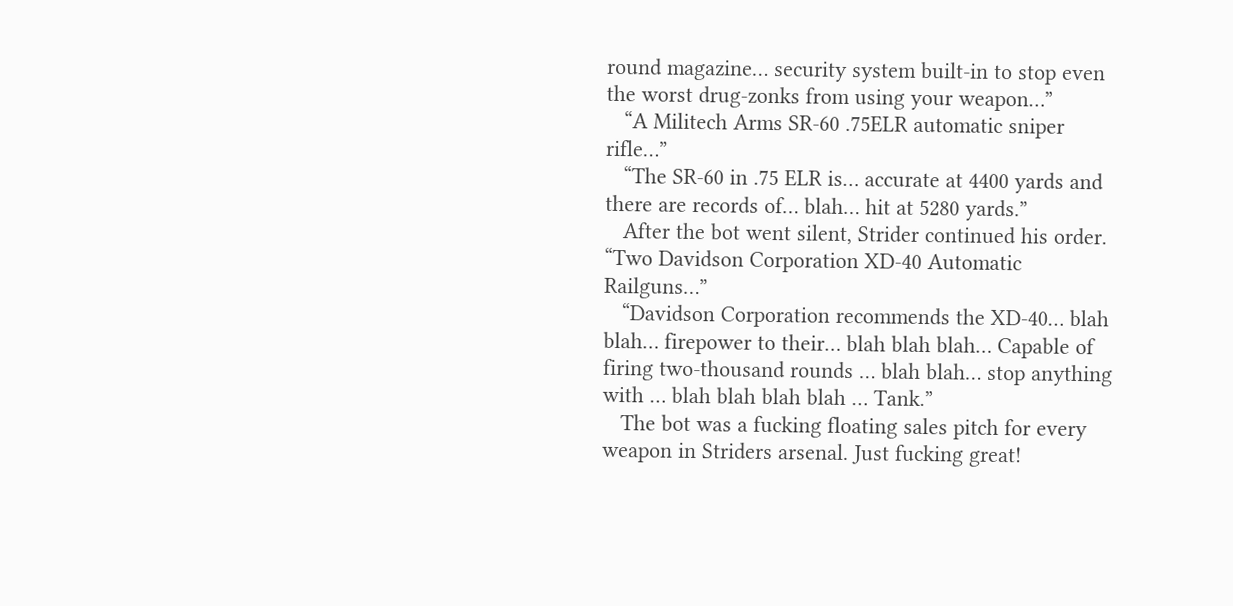round magazine… security system built-in to stop even the worst drug-zonks from using your weapon…”
   “A Militech Arms SR-60 .75ELR automatic sniper rifle…”
   “The SR-60 in .75 ELR is… accurate at 4400 yards and there are records of… blah… hit at 5280 yards.”
   After the bot went silent, Strider continued his order. “Two Davidson Corporation XD-40 Automatic Railguns…”
   “Davidson Corporation recommends the XD-40… blah blah… firepower to their… blah blah blah… Capable of firing two-thousand rounds … blah blah… stop anything with … blah blah blah blah … Tank.”
   The bot was a fucking floating sales pitch for every weapon in Striders arsenal. Just fucking great!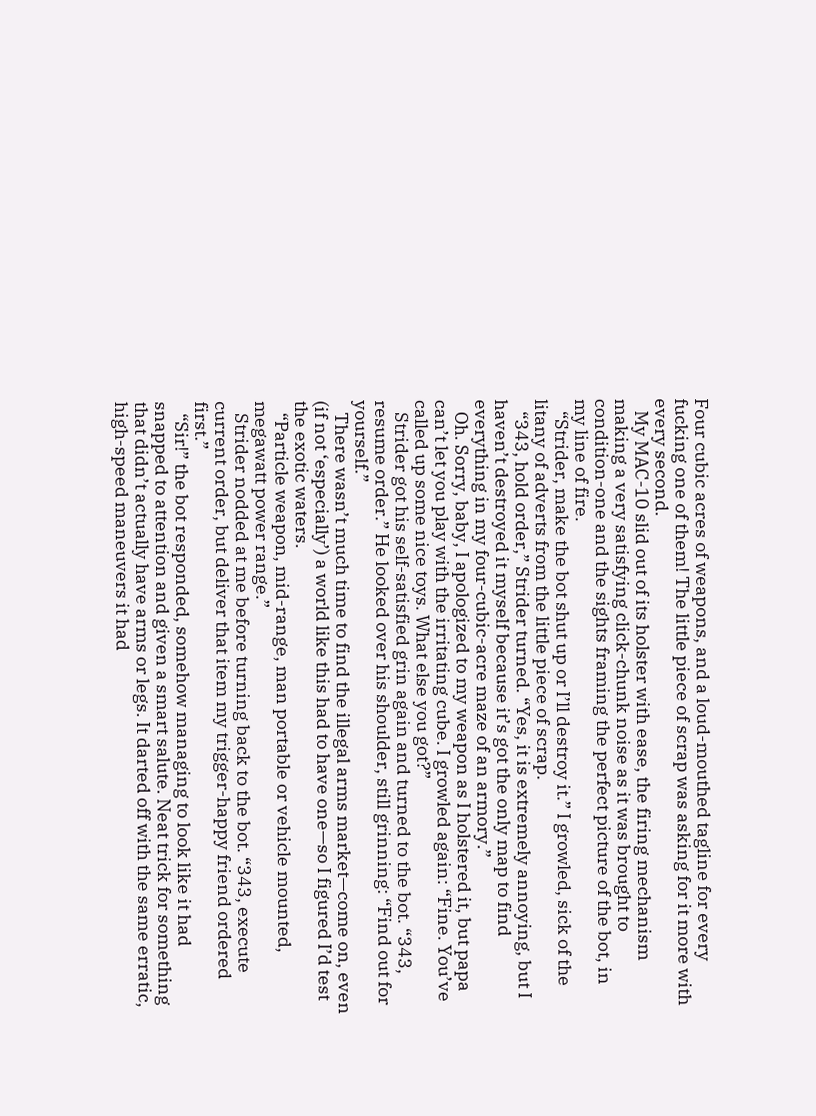Four cubic acres of weapons, and a loud-mouthed tagline for every fucking one of them! The little piece of scrap was asking for it more with every second.
   My MAC-10 slid out of its holster with ease, the firing mechanism making a very satisfying click-chunk noise as it was brought to condition-one and the sights framing the perfect picture of the bot, in my line of fire.
   “Strider, make the bot shut up or I’ll destroy it.” I growled, sick of the litany of adverts from the little piece of scrap.
   “343, hold order,” Strider turned. “Yes, it is extremely annoying, but I haven’t destroyed it myself because it’s got the only map to find everything in my four-cubic-acre maze of an armory.”
   Oh. Sorry, baby, I apologized to my weapon as I holstered it, but papa can’t let you play with the irritating cube. I growled again: “Fine. You’ve called up some nice toys. What else you got?”
   Strider got his self-satisfied grin again and turned to the bot. “343, resume order.” He looked over his shoulder, still grinning: “Find out for yourself.”
   There wasn’t much time to find the illegal arms market—come on, even (if not ‘especially’) a world like this had to have one—so I figured I’d test the exotic waters.
   “Particle weapon, mid-range, man portable or vehicle mounted, megawatt power range.”
   Strider nodded at me before turning back to the bot. “343, execute current order, but deliver that item my trigger-happy friend ordered first.”
   “Sir!” the bot responded, somehow managing to look like it had snapped to attention and given a smart salute. Neat trick for something that didn’t actually have arms or legs. It darted off with the same erratic, high-speed maneuvers it had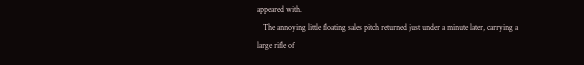appeared with.
   The annoying little floating sales pitch returned just under a minute later, carrying a large rifle of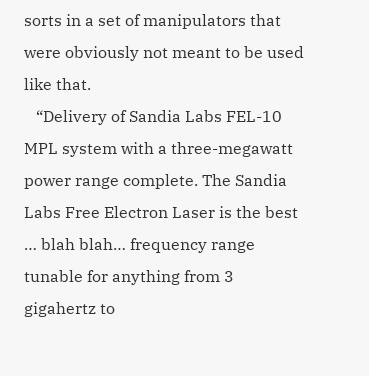sorts in a set of manipulators that were obviously not meant to be used like that.
   “Delivery of Sandia Labs FEL-10 MPL system with a three-megawatt power range complete. The Sandia Labs Free Electron Laser is the best … blah blah… frequency range tunable for anything from 3 gigahertz to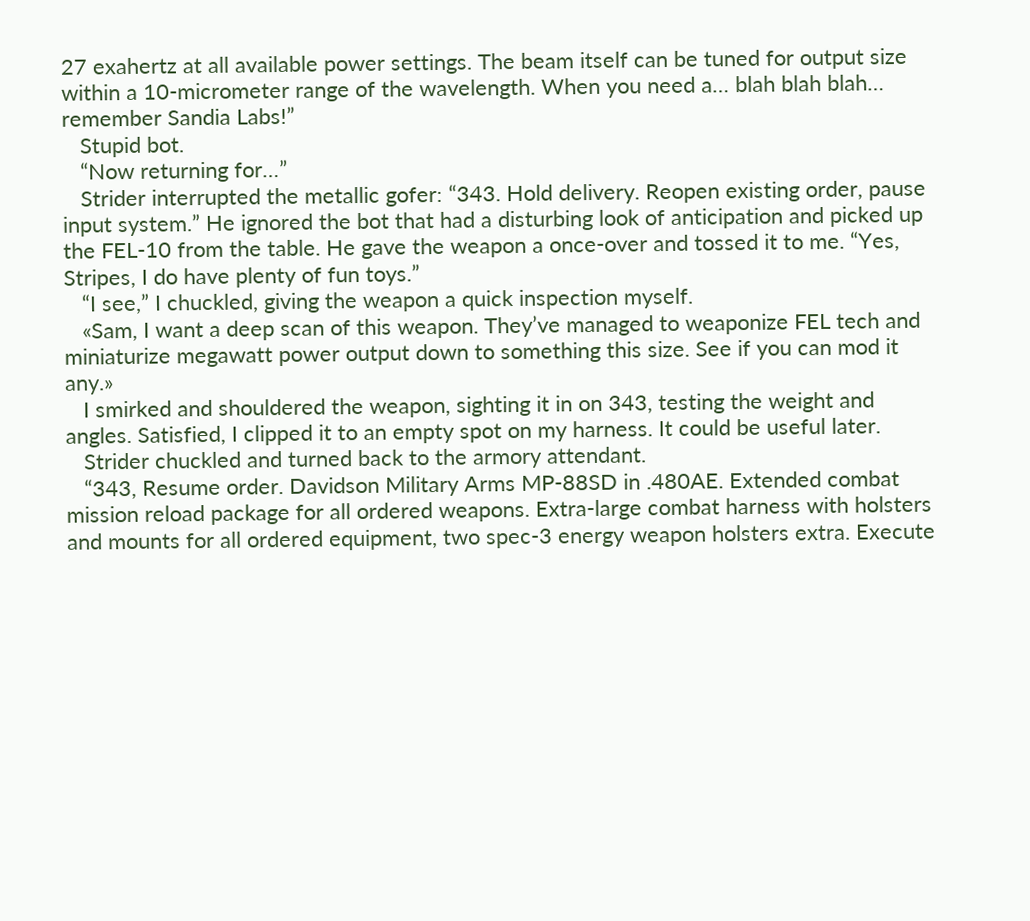27 exahertz at all available power settings. The beam itself can be tuned for output size within a 10-micrometer range of the wavelength. When you need a… blah blah blah… remember Sandia Labs!”
   Stupid bot.
   “Now returning for…”
   Strider interrupted the metallic gofer: “343. Hold delivery. Reopen existing order, pause input system.” He ignored the bot that had a disturbing look of anticipation and picked up the FEL-10 from the table. He gave the weapon a once-over and tossed it to me. “Yes, Stripes, I do have plenty of fun toys.”
   “I see,” I chuckled, giving the weapon a quick inspection myself.
   «Sam, I want a deep scan of this weapon. They’ve managed to weaponize FEL tech and miniaturize megawatt power output down to something this size. See if you can mod it any.»
   I smirked and shouldered the weapon, sighting it in on 343, testing the weight and angles. Satisfied, I clipped it to an empty spot on my harness. It could be useful later.
   Strider chuckled and turned back to the armory attendant.
   “343, Resume order. Davidson Military Arms MP-88SD in .480AE. Extended combat mission reload package for all ordered weapons. Extra-large combat harness with holsters and mounts for all ordered equipment, two spec-3 energy weapon holsters extra. Execute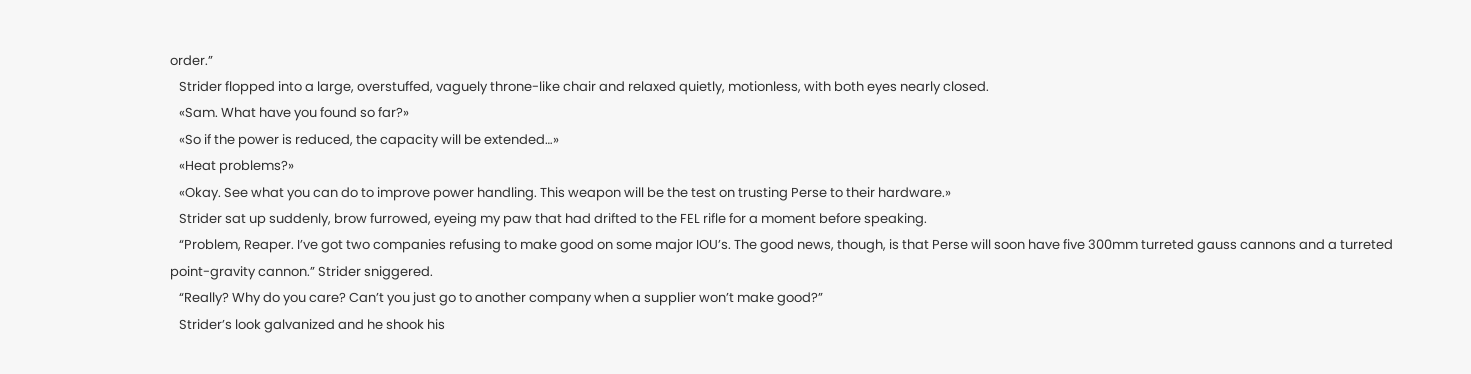order.”
   Strider flopped into a large, overstuffed, vaguely throne-like chair and relaxed quietly, motionless, with both eyes nearly closed.
   «Sam. What have you found so far?»
   «So if the power is reduced, the capacity will be extended…»
   «Heat problems?»
   «Okay. See what you can do to improve power handling. This weapon will be the test on trusting Perse to their hardware.»
   Strider sat up suddenly, brow furrowed, eyeing my paw that had drifted to the FEL rifle for a moment before speaking.
   “Problem, Reaper. I’ve got two companies refusing to make good on some major IOU’s. The good news, though, is that Perse will soon have five 300mm turreted gauss cannons and a turreted point-gravity cannon.” Strider sniggered.
   “Really? Why do you care? Can’t you just go to another company when a supplier won’t make good?”
   Strider’s look galvanized and he shook his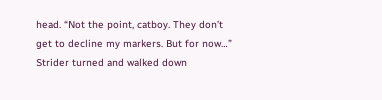head. “Not the point, catboy. They don’t get to decline my markers. But for now…” Strider turned and walked down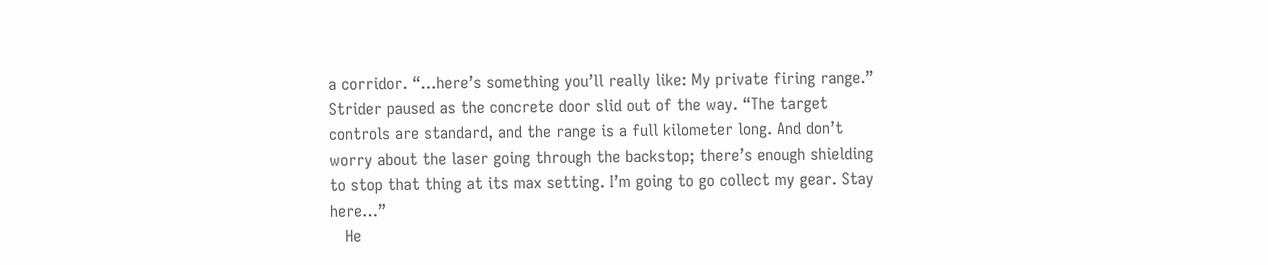a corridor. “…here’s something you’ll really like: My private firing range.” Strider paused as the concrete door slid out of the way. “The target controls are standard, and the range is a full kilometer long. And don’t worry about the laser going through the backstop; there’s enough shielding to stop that thing at its max setting. I’m going to go collect my gear. Stay here…”
   He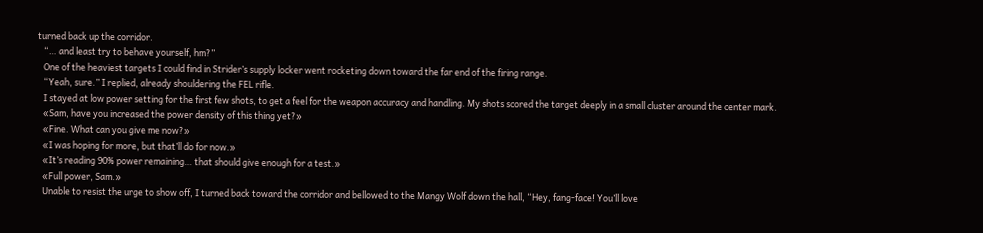turned back up the corridor.
   “… and least try to behave yourself, hm?”
   One of the heaviest targets I could find in Strider’s supply locker went rocketing down toward the far end of the firing range.
   “Yeah, sure.” I replied, already shouldering the FEL rifle.
   I stayed at low power setting for the first few shots, to get a feel for the weapon accuracy and handling. My shots scored the target deeply in a small cluster around the center mark.
   «Sam, have you increased the power density of this thing yet?»
   «Fine. What can you give me now?»
   «I was hoping for more, but that’ll do for now.»
   «It’s reading 90% power remaining… that should give enough for a test.»
   «Full power, Sam.»
   Unable to resist the urge to show off, I turned back toward the corridor and bellowed to the Mangy Wolf down the hall, “Hey, fang-face! You’ll love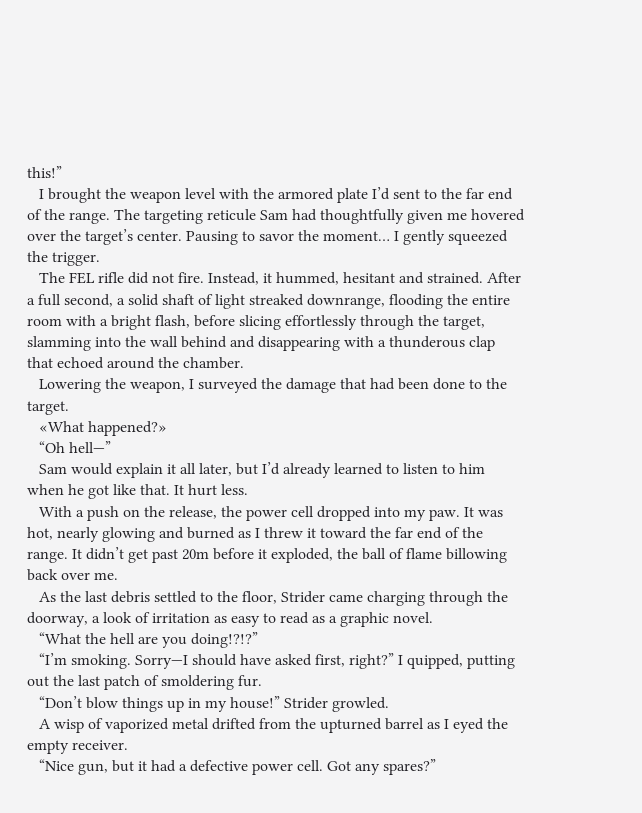this!”
   I brought the weapon level with the armored plate I’d sent to the far end of the range. The targeting reticule Sam had thoughtfully given me hovered over the target’s center. Pausing to savor the moment… I gently squeezed the trigger.
   The FEL rifle did not fire. Instead, it hummed, hesitant and strained. After a full second, a solid shaft of light streaked downrange, flooding the entire room with a bright flash, before slicing effortlessly through the target, slamming into the wall behind and disappearing with a thunderous clap that echoed around the chamber.
   Lowering the weapon, I surveyed the damage that had been done to the target.
   «What happened?»
   “Oh hell—”
   Sam would explain it all later, but I’d already learned to listen to him when he got like that. It hurt less.
   With a push on the release, the power cell dropped into my paw. It was hot, nearly glowing and burned as I threw it toward the far end of the range. It didn’t get past 20m before it exploded, the ball of flame billowing back over me.
   As the last debris settled to the floor, Strider came charging through the doorway, a look of irritation as easy to read as a graphic novel.
   “What the hell are you doing!?!?”
   “I’m smoking. Sorry—I should have asked first, right?” I quipped, putting out the last patch of smoldering fur.
   “Don’t blow things up in my house!” Strider growled.
   A wisp of vaporized metal drifted from the upturned barrel as I eyed the empty receiver.
   “Nice gun, but it had a defective power cell. Got any spares?”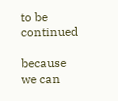to be continued

because we can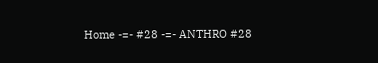Home -=- #28 -=- ANTHRO #28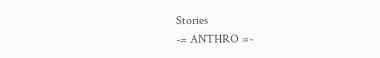Stories
-= ANTHRO =-